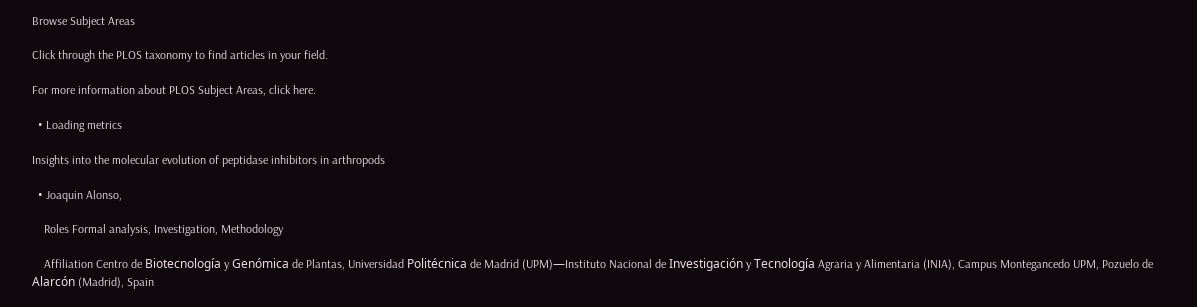Browse Subject Areas

Click through the PLOS taxonomy to find articles in your field.

For more information about PLOS Subject Areas, click here.

  • Loading metrics

Insights into the molecular evolution of peptidase inhibitors in arthropods

  • Joaquin Alonso,

    Roles Formal analysis, Investigation, Methodology

    Affiliation Centro de Biotecnología y Genómica de Plantas, Universidad Politécnica de Madrid (UPM)—Instituto Nacional de Investigación y Tecnología Agraria y Alimentaria (INIA), Campus Montegancedo UPM, Pozuelo de Alarcón (Madrid), Spain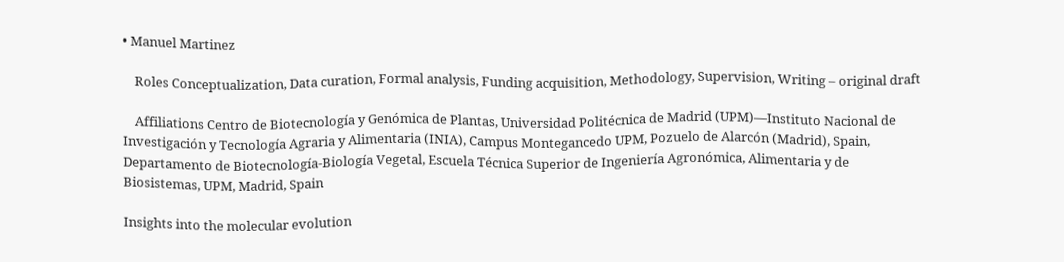• Manuel Martinez

    Roles Conceptualization, Data curation, Formal analysis, Funding acquisition, Methodology, Supervision, Writing – original draft

    Affiliations Centro de Biotecnología y Genómica de Plantas, Universidad Politécnica de Madrid (UPM)—Instituto Nacional de Investigación y Tecnología Agraria y Alimentaria (INIA), Campus Montegancedo UPM, Pozuelo de Alarcón (Madrid), Spain, Departamento de Biotecnología-Biología Vegetal, Escuela Técnica Superior de Ingeniería Agronómica, Alimentaria y de Biosistemas, UPM, Madrid, Spain

Insights into the molecular evolution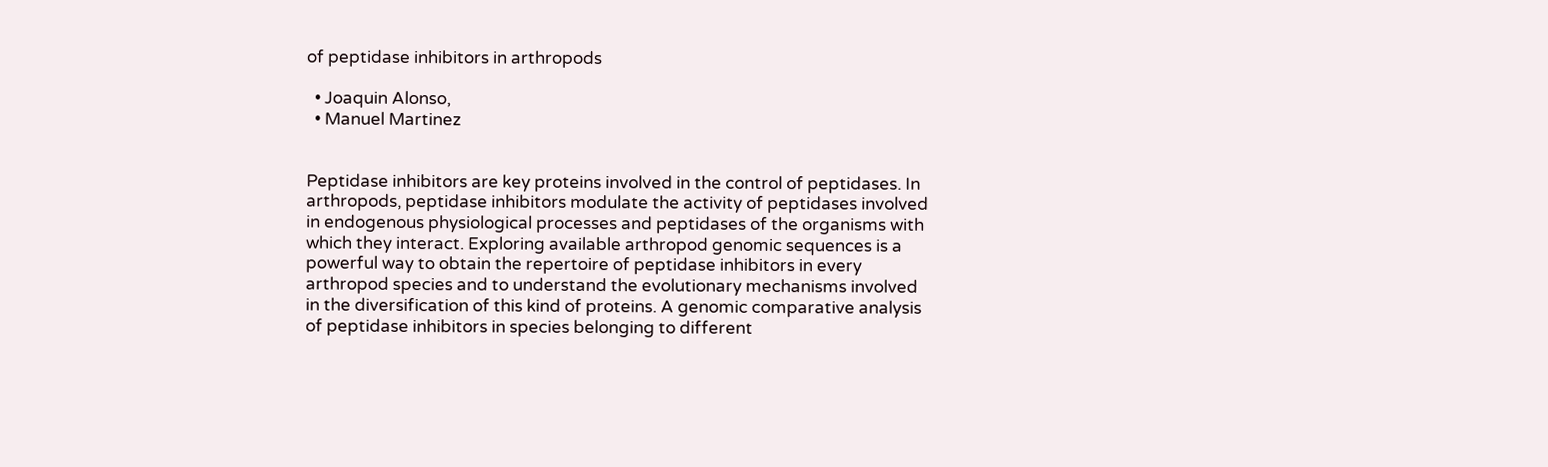of peptidase inhibitors in arthropods

  • Joaquin Alonso,
  • Manuel Martinez


Peptidase inhibitors are key proteins involved in the control of peptidases. In arthropods, peptidase inhibitors modulate the activity of peptidases involved in endogenous physiological processes and peptidases of the organisms with which they interact. Exploring available arthropod genomic sequences is a powerful way to obtain the repertoire of peptidase inhibitors in every arthropod species and to understand the evolutionary mechanisms involved in the diversification of this kind of proteins. A genomic comparative analysis of peptidase inhibitors in species belonging to different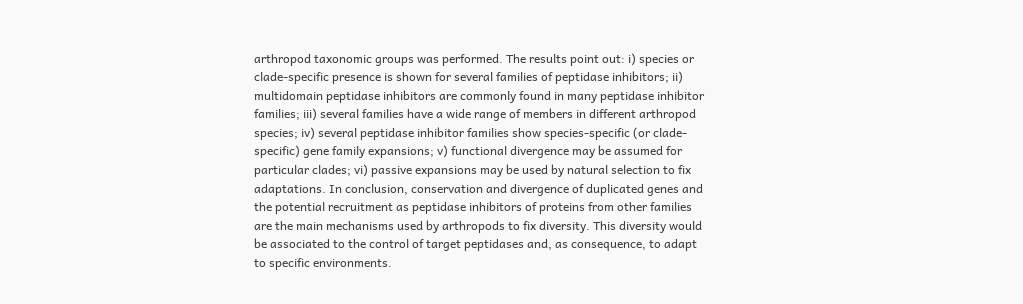arthropod taxonomic groups was performed. The results point out: i) species or clade-specific presence is shown for several families of peptidase inhibitors; ii) multidomain peptidase inhibitors are commonly found in many peptidase inhibitor families; iii) several families have a wide range of members in different arthropod species; iv) several peptidase inhibitor families show species-specific (or clade-specific) gene family expansions; v) functional divergence may be assumed for particular clades; vi) passive expansions may be used by natural selection to fix adaptations. In conclusion, conservation and divergence of duplicated genes and the potential recruitment as peptidase inhibitors of proteins from other families are the main mechanisms used by arthropods to fix diversity. This diversity would be associated to the control of target peptidases and, as consequence, to adapt to specific environments.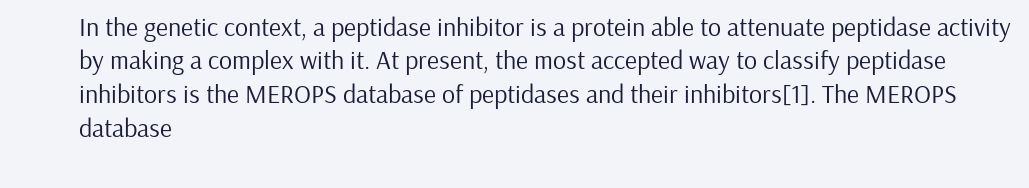In the genetic context, a peptidase inhibitor is a protein able to attenuate peptidase activity by making a complex with it. At present, the most accepted way to classify peptidase inhibitors is the MEROPS database of peptidases and their inhibitors[1]. The MEROPS database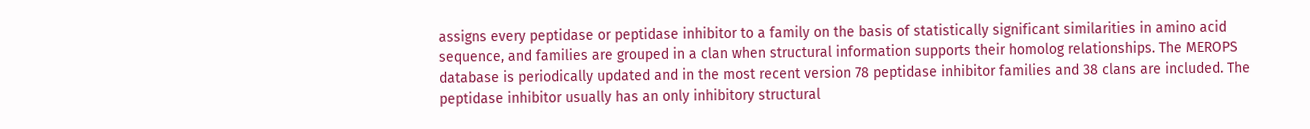assigns every peptidase or peptidase inhibitor to a family on the basis of statistically significant similarities in amino acid sequence, and families are grouped in a clan when structural information supports their homolog relationships. The MEROPS database is periodically updated and in the most recent version 78 peptidase inhibitor families and 38 clans are included. The peptidase inhibitor usually has an only inhibitory structural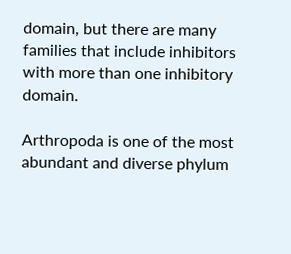domain, but there are many families that include inhibitors with more than one inhibitory domain.

Arthropoda is one of the most abundant and diverse phylum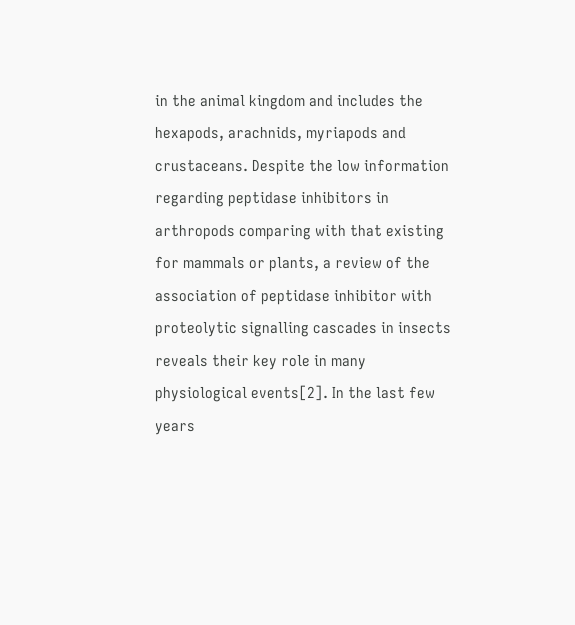in the animal kingdom and includes the hexapods, arachnids, myriapods and crustaceans. Despite the low information regarding peptidase inhibitors in arthropods comparing with that existing for mammals or plants, a review of the association of peptidase inhibitor with proteolytic signalling cascades in insects reveals their key role in many physiological events[2]. In the last few years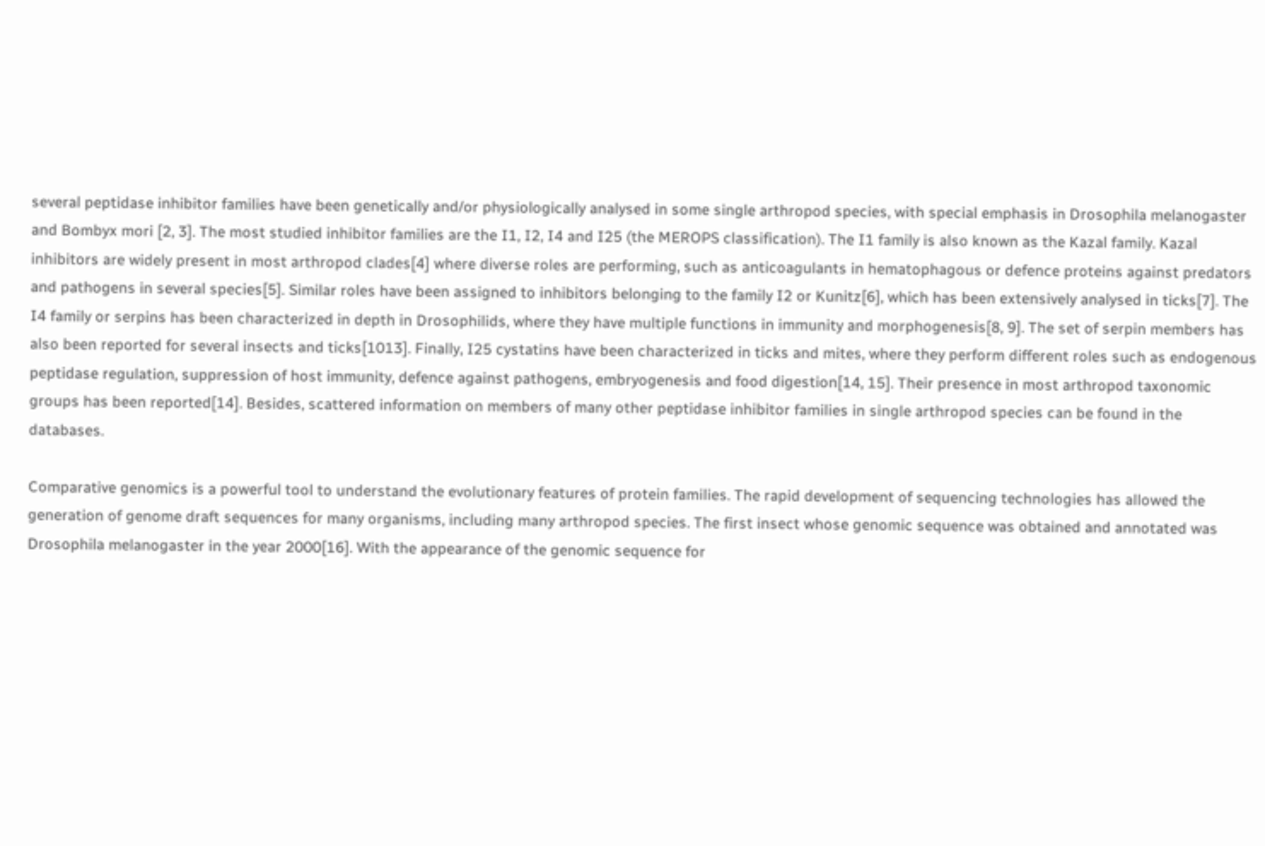several peptidase inhibitor families have been genetically and/or physiologically analysed in some single arthropod species, with special emphasis in Drosophila melanogaster and Bombyx mori [2, 3]. The most studied inhibitor families are the I1, I2, I4 and I25 (the MEROPS classification). The I1 family is also known as the Kazal family. Kazal inhibitors are widely present in most arthropod clades[4] where diverse roles are performing, such as anticoagulants in hematophagous or defence proteins against predators and pathogens in several species[5]. Similar roles have been assigned to inhibitors belonging to the family I2 or Kunitz[6], which has been extensively analysed in ticks[7]. The I4 family or serpins has been characterized in depth in Drosophilids, where they have multiple functions in immunity and morphogenesis[8, 9]. The set of serpin members has also been reported for several insects and ticks[1013]. Finally, I25 cystatins have been characterized in ticks and mites, where they perform different roles such as endogenous peptidase regulation, suppression of host immunity, defence against pathogens, embryogenesis and food digestion[14, 15]. Their presence in most arthropod taxonomic groups has been reported[14]. Besides, scattered information on members of many other peptidase inhibitor families in single arthropod species can be found in the databases.

Comparative genomics is a powerful tool to understand the evolutionary features of protein families. The rapid development of sequencing technologies has allowed the generation of genome draft sequences for many organisms, including many arthropod species. The first insect whose genomic sequence was obtained and annotated was Drosophila melanogaster in the year 2000[16]. With the appearance of the genomic sequence for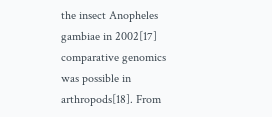the insect Anopheles gambiae in 2002[17] comparative genomics was possible in arthropods[18]. From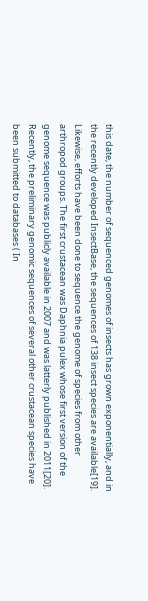this date, the number of sequenced genomes of insects has grown exponentially, and in the recently developed InsectBase, the sequences of 138 insect species are available[19]. Likewise, efforts have been done to sequence the genome of species from other arthropod groups. The first crustacean was Daphnia pulex whose first version of the genome sequence was publicly available in 2007 and was latterly published in 2011[20]. Recently, the preliminary genomic sequences of several other crustacean species have been submitted to databases ( In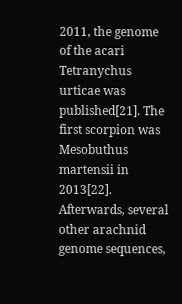2011, the genome of the acari Tetranychus urticae was published[21]. The first scorpion was Mesobuthus martensii in 2013[22]. Afterwards, several other arachnid genome sequences,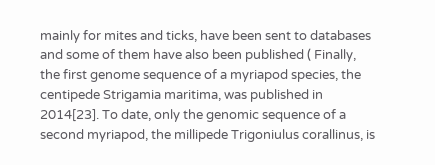mainly for mites and ticks, have been sent to databases and some of them have also been published ( Finally, the first genome sequence of a myriapod species, the centipede Strigamia maritima, was published in 2014[23]. To date, only the genomic sequence of a second myriapod, the millipede Trigoniulus corallinus, is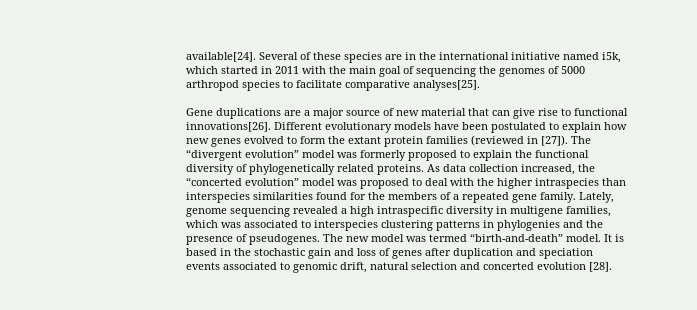available[24]. Several of these species are in the international initiative named i5k, which started in 2011 with the main goal of sequencing the genomes of 5000 arthropod species to facilitate comparative analyses[25].

Gene duplications are a major source of new material that can give rise to functional innovations[26]. Different evolutionary models have been postulated to explain how new genes evolved to form the extant protein families (reviewed in [27]). The “divergent evolution” model was formerly proposed to explain the functional diversity of phylogenetically related proteins. As data collection increased, the “concerted evolution” model was proposed to deal with the higher intraspecies than interspecies similarities found for the members of a repeated gene family. Lately, genome sequencing revealed a high intraspecific diversity in multigene families, which was associated to interspecies clustering patterns in phylogenies and the presence of pseudogenes. The new model was termed “birth-and-death” model. It is based in the stochastic gain and loss of genes after duplication and speciation events associated to genomic drift, natural selection and concerted evolution [28].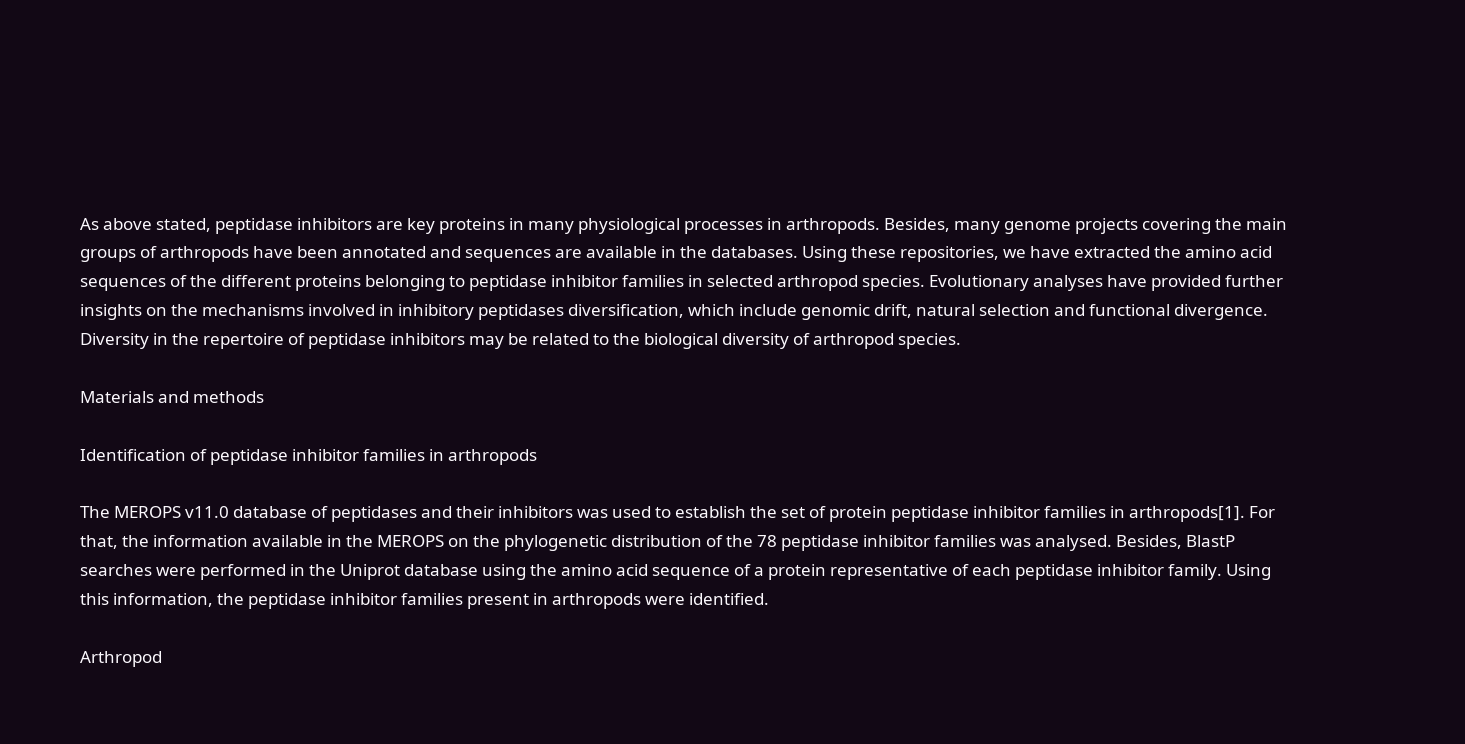As above stated, peptidase inhibitors are key proteins in many physiological processes in arthropods. Besides, many genome projects covering the main groups of arthropods have been annotated and sequences are available in the databases. Using these repositories, we have extracted the amino acid sequences of the different proteins belonging to peptidase inhibitor families in selected arthropod species. Evolutionary analyses have provided further insights on the mechanisms involved in inhibitory peptidases diversification, which include genomic drift, natural selection and functional divergence. Diversity in the repertoire of peptidase inhibitors may be related to the biological diversity of arthropod species.

Materials and methods

Identification of peptidase inhibitor families in arthropods

The MEROPS v11.0 database of peptidases and their inhibitors was used to establish the set of protein peptidase inhibitor families in arthropods[1]. For that, the information available in the MEROPS on the phylogenetic distribution of the 78 peptidase inhibitor families was analysed. Besides, BlastP searches were performed in the Uniprot database using the amino acid sequence of a protein representative of each peptidase inhibitor family. Using this information, the peptidase inhibitor families present in arthropods were identified.

Arthropod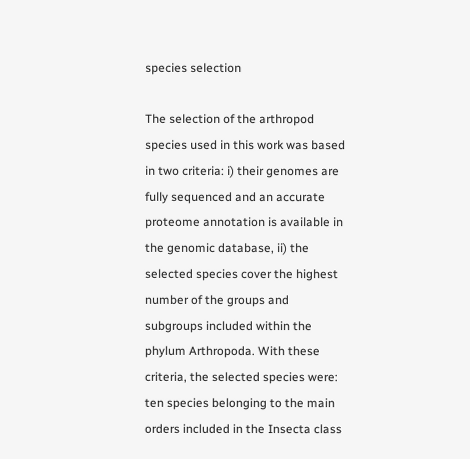species selection

The selection of the arthropod species used in this work was based in two criteria: i) their genomes are fully sequenced and an accurate proteome annotation is available in the genomic database, ii) the selected species cover the highest number of the groups and subgroups included within the phylum Arthropoda. With these criteria, the selected species were: ten species belonging to the main orders included in the Insecta class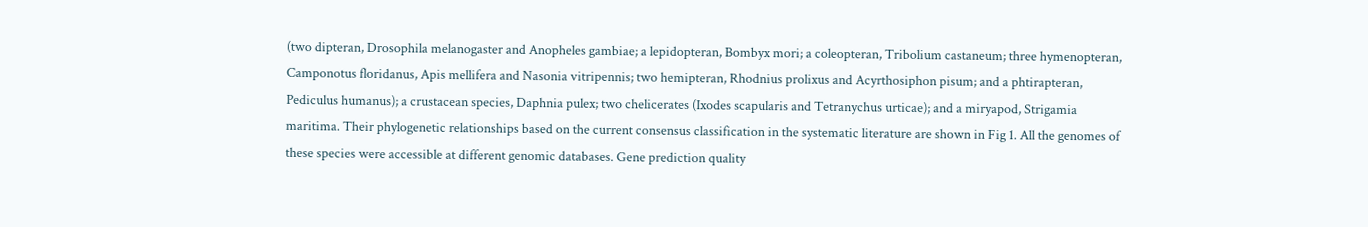(two dipteran, Drosophila melanogaster and Anopheles gambiae; a lepidopteran, Bombyx mori; a coleopteran, Tribolium castaneum; three hymenopteran, Camponotus floridanus, Apis mellifera and Nasonia vitripennis; two hemipteran, Rhodnius prolixus and Acyrthosiphon pisum; and a phtirapteran, Pediculus humanus); a crustacean species, Daphnia pulex; two chelicerates (Ixodes scapularis and Tetranychus urticae); and a miryapod, Strigamia maritima. Their phylogenetic relationships based on the current consensus classification in the systematic literature are shown in Fig 1. All the genomes of these species were accessible at different genomic databases. Gene prediction quality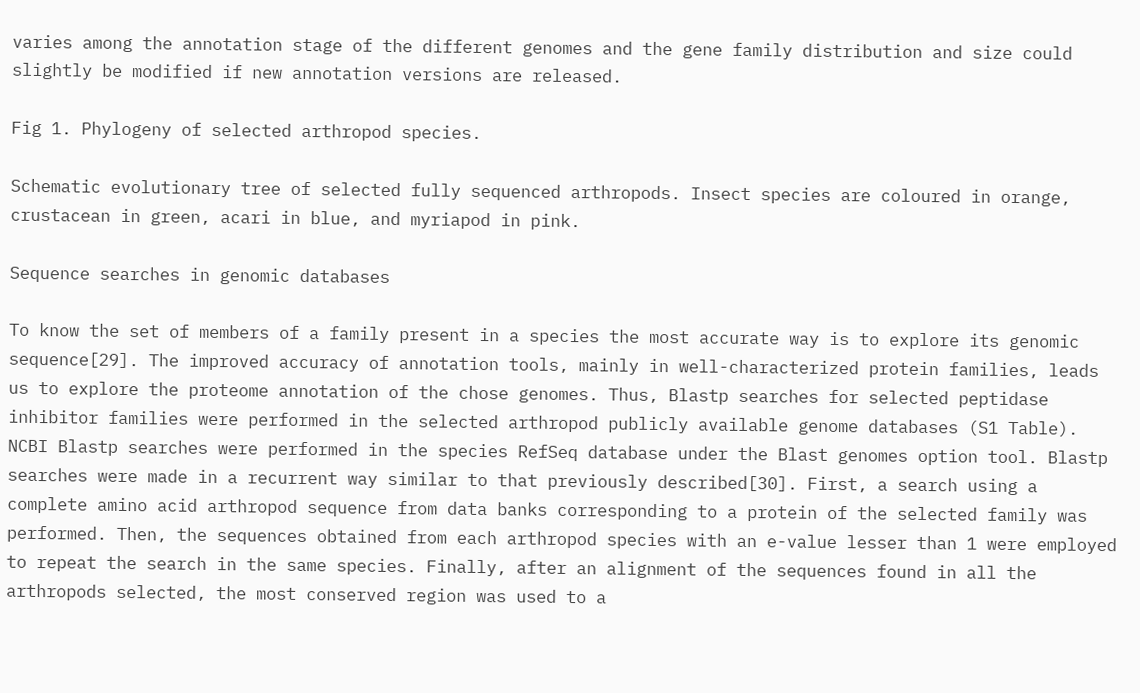varies among the annotation stage of the different genomes and the gene family distribution and size could slightly be modified if new annotation versions are released.

Fig 1. Phylogeny of selected arthropod species.

Schematic evolutionary tree of selected fully sequenced arthropods. Insect species are coloured in orange, crustacean in green, acari in blue, and myriapod in pink.

Sequence searches in genomic databases

To know the set of members of a family present in a species the most accurate way is to explore its genomic sequence[29]. The improved accuracy of annotation tools, mainly in well-characterized protein families, leads us to explore the proteome annotation of the chose genomes. Thus, Blastp searches for selected peptidase inhibitor families were performed in the selected arthropod publicly available genome databases (S1 Table). NCBI Blastp searches were performed in the species RefSeq database under the Blast genomes option tool. Blastp searches were made in a recurrent way similar to that previously described[30]. First, a search using a complete amino acid arthropod sequence from data banks corresponding to a protein of the selected family was performed. Then, the sequences obtained from each arthropod species with an e-value lesser than 1 were employed to repeat the search in the same species. Finally, after an alignment of the sequences found in all the arthropods selected, the most conserved region was used to a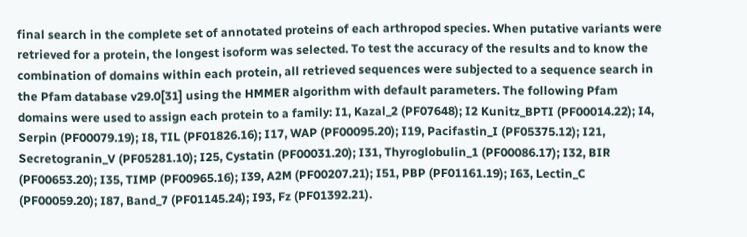final search in the complete set of annotated proteins of each arthropod species. When putative variants were retrieved for a protein, the longest isoform was selected. To test the accuracy of the results and to know the combination of domains within each protein, all retrieved sequences were subjected to a sequence search in the Pfam database v29.0[31] using the HMMER algorithm with default parameters. The following Pfam domains were used to assign each protein to a family: I1, Kazal_2 (PF07648); I2 Kunitz_BPTI (PF00014.22); I4, Serpin (PF00079.19); I8, TIL (PF01826.16); I17, WAP (PF00095.20); I19, Pacifastin_I (PF05375.12); I21, Secretogranin_V (PF05281.10); I25, Cystatin (PF00031.20); I31, Thyroglobulin_1 (PF00086.17); I32, BIR (PF00653.20); I35, TIMP (PF00965.16); I39, A2M (PF00207.21); I51, PBP (PF01161.19); I63, Lectin_C (PF00059.20); I87, Band_7 (PF01145.24); I93, Fz (PF01392.21).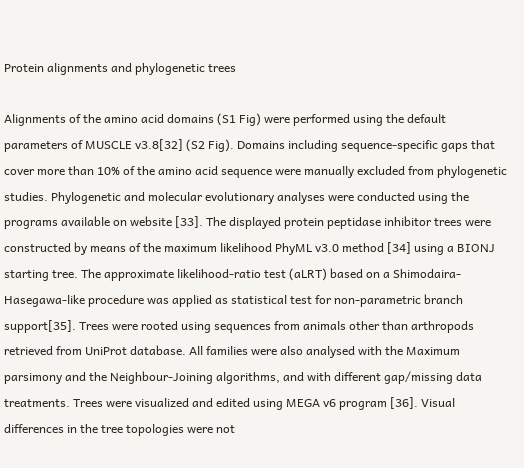Protein alignments and phylogenetic trees

Alignments of the amino acid domains (S1 Fig) were performed using the default parameters of MUSCLE v3.8[32] (S2 Fig). Domains including sequence-specific gaps that cover more than 10% of the amino acid sequence were manually excluded from phylogenetic studies. Phylogenetic and molecular evolutionary analyses were conducted using the programs available on website [33]. The displayed protein peptidase inhibitor trees were constructed by means of the maximum likelihood PhyML v3.0 method [34] using a BIONJ starting tree. The approximate likelihood-ratio test (aLRT) based on a Shimodaira-Hasegawa-like procedure was applied as statistical test for non-parametric branch support[35]. Trees were rooted using sequences from animals other than arthropods retrieved from UniProt database. All families were also analysed with the Maximum parsimony and the Neighbour-Joining algorithms, and with different gap/missing data treatments. Trees were visualized and edited using MEGA v6 program [36]. Visual differences in the tree topologies were not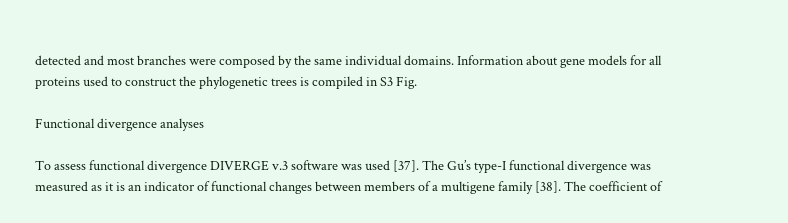detected and most branches were composed by the same individual domains. Information about gene models for all proteins used to construct the phylogenetic trees is compiled in S3 Fig.

Functional divergence analyses

To assess functional divergence DIVERGE v.3 software was used [37]. The Gu’s type-I functional divergence was measured as it is an indicator of functional changes between members of a multigene family [38]. The coefficient of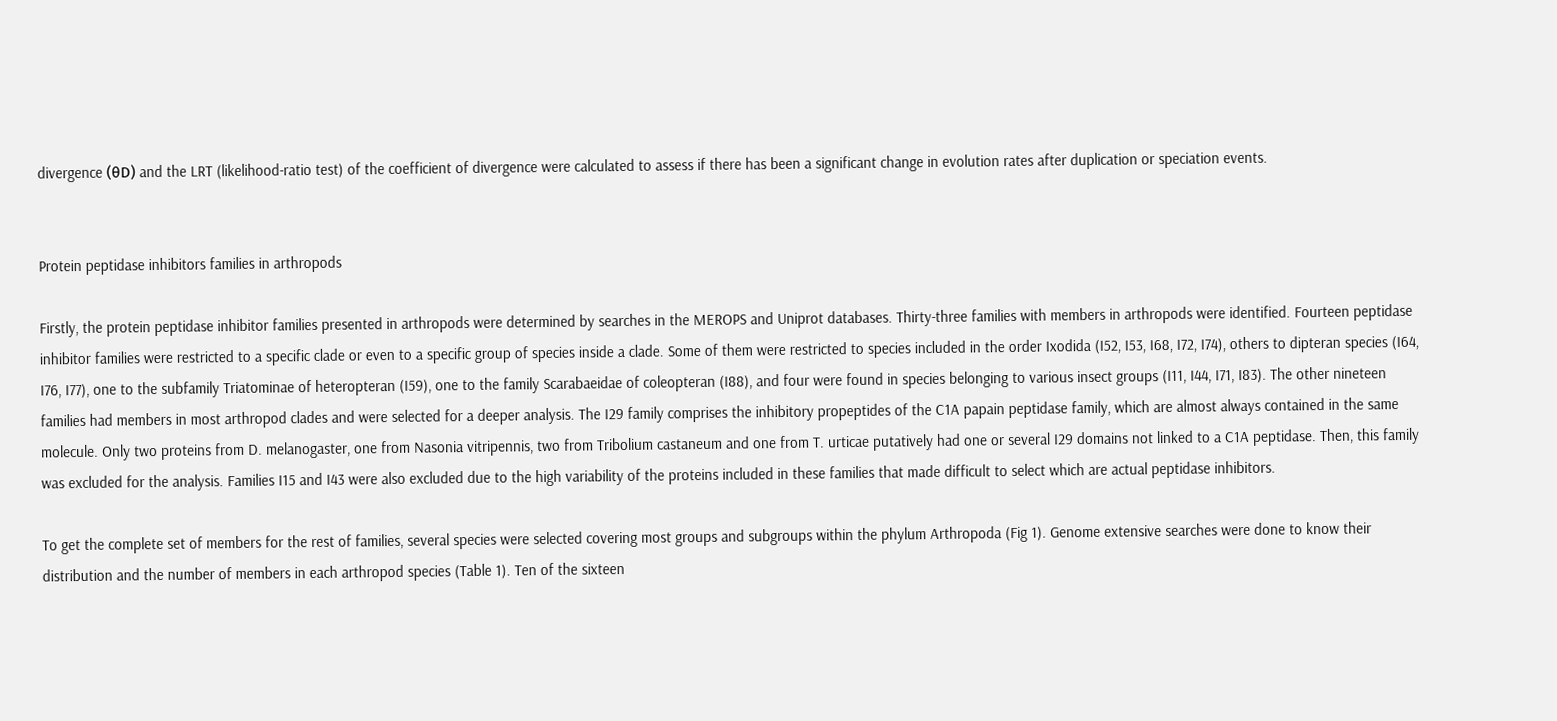divergence (θD) and the LRT (likelihood-ratio test) of the coefficient of divergence were calculated to assess if there has been a significant change in evolution rates after duplication or speciation events.


Protein peptidase inhibitors families in arthropods

Firstly, the protein peptidase inhibitor families presented in arthropods were determined by searches in the MEROPS and Uniprot databases. Thirty-three families with members in arthropods were identified. Fourteen peptidase inhibitor families were restricted to a specific clade or even to a specific group of species inside a clade. Some of them were restricted to species included in the order Ixodida (I52, I53, I68, I72, I74), others to dipteran species (I64, I76, I77), one to the subfamily Triatominae of heteropteran (I59), one to the family Scarabaeidae of coleopteran (I88), and four were found in species belonging to various insect groups (I11, I44, I71, I83). The other nineteen families had members in most arthropod clades and were selected for a deeper analysis. The I29 family comprises the inhibitory propeptides of the C1A papain peptidase family, which are almost always contained in the same molecule. Only two proteins from D. melanogaster, one from Nasonia vitripennis, two from Tribolium castaneum and one from T. urticae putatively had one or several I29 domains not linked to a C1A peptidase. Then, this family was excluded for the analysis. Families I15 and I43 were also excluded due to the high variability of the proteins included in these families that made difficult to select which are actual peptidase inhibitors.

To get the complete set of members for the rest of families, several species were selected covering most groups and subgroups within the phylum Arthropoda (Fig 1). Genome extensive searches were done to know their distribution and the number of members in each arthropod species (Table 1). Ten of the sixteen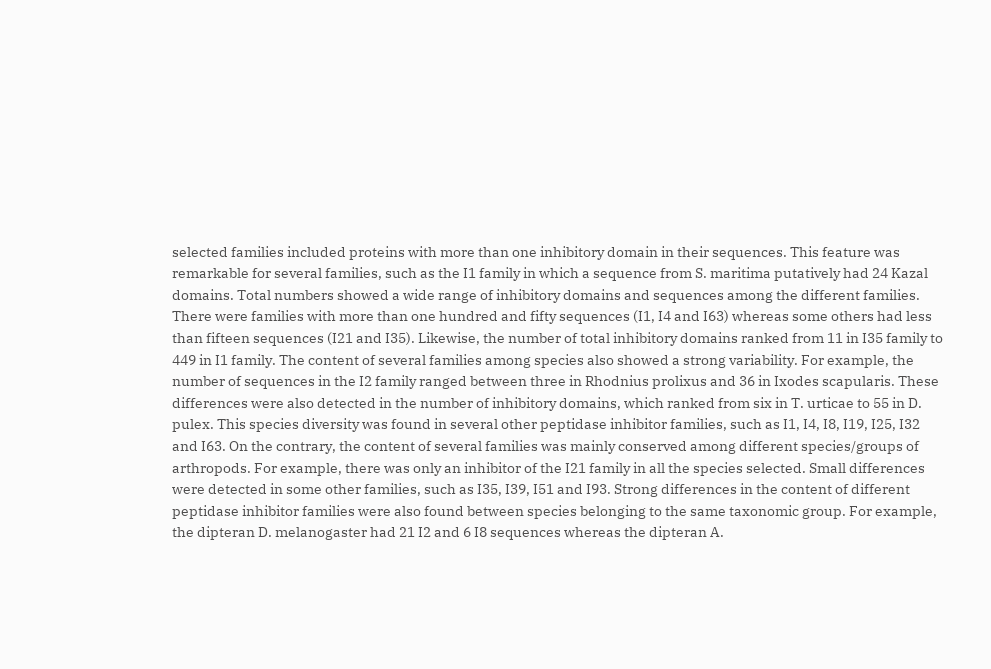selected families included proteins with more than one inhibitory domain in their sequences. This feature was remarkable for several families, such as the I1 family in which a sequence from S. maritima putatively had 24 Kazal domains. Total numbers showed a wide range of inhibitory domains and sequences among the different families. There were families with more than one hundred and fifty sequences (I1, I4 and I63) whereas some others had less than fifteen sequences (I21 and I35). Likewise, the number of total inhibitory domains ranked from 11 in I35 family to 449 in I1 family. The content of several families among species also showed a strong variability. For example, the number of sequences in the I2 family ranged between three in Rhodnius prolixus and 36 in Ixodes scapularis. These differences were also detected in the number of inhibitory domains, which ranked from six in T. urticae to 55 in D. pulex. This species diversity was found in several other peptidase inhibitor families, such as I1, I4, I8, I19, I25, I32 and I63. On the contrary, the content of several families was mainly conserved among different species/groups of arthropods. For example, there was only an inhibitor of the I21 family in all the species selected. Small differences were detected in some other families, such as I35, I39, I51 and I93. Strong differences in the content of different peptidase inhibitor families were also found between species belonging to the same taxonomic group. For example, the dipteran D. melanogaster had 21 I2 and 6 I8 sequences whereas the dipteran A.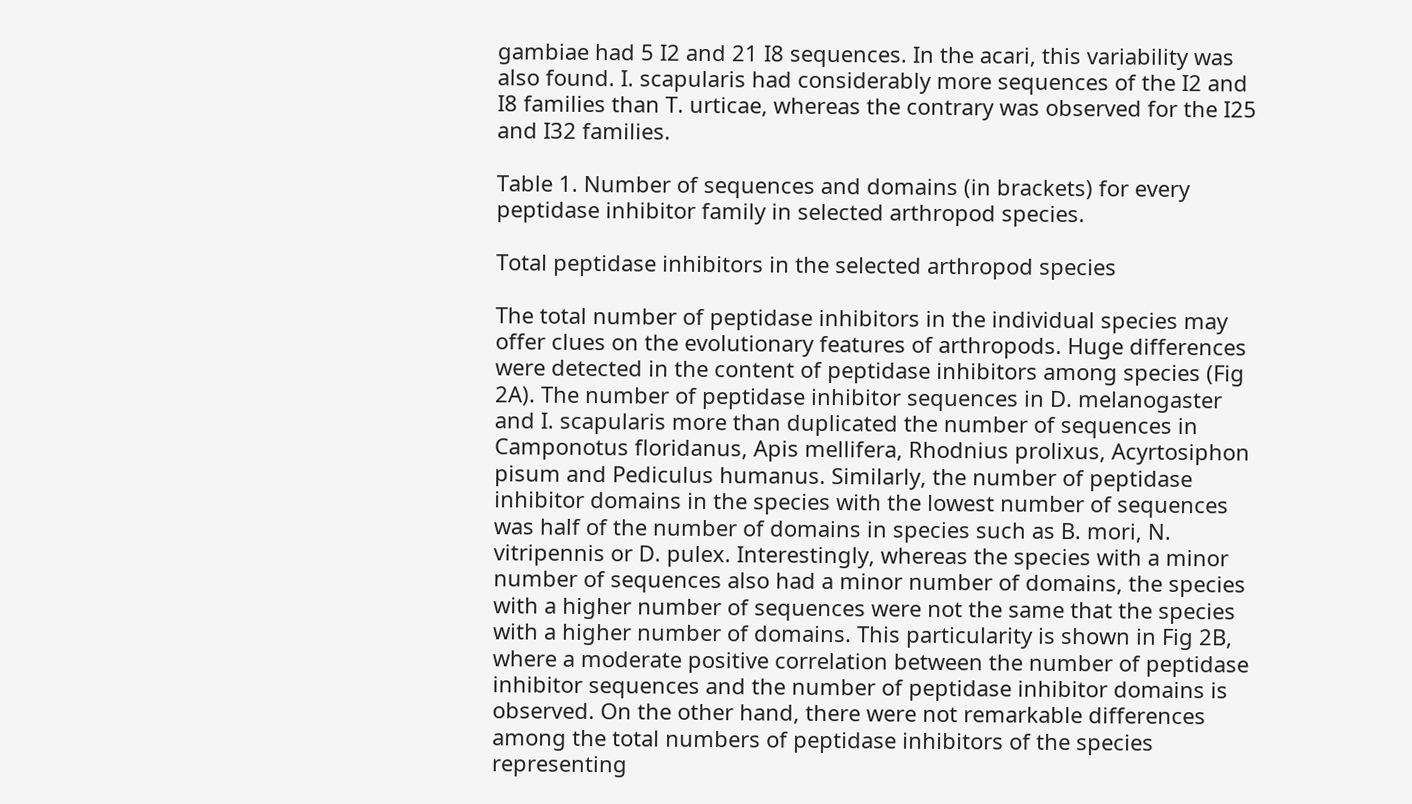gambiae had 5 I2 and 21 I8 sequences. In the acari, this variability was also found. I. scapularis had considerably more sequences of the I2 and I8 families than T. urticae, whereas the contrary was observed for the I25 and I32 families.

Table 1. Number of sequences and domains (in brackets) for every peptidase inhibitor family in selected arthropod species.

Total peptidase inhibitors in the selected arthropod species

The total number of peptidase inhibitors in the individual species may offer clues on the evolutionary features of arthropods. Huge differences were detected in the content of peptidase inhibitors among species (Fig 2A). The number of peptidase inhibitor sequences in D. melanogaster and I. scapularis more than duplicated the number of sequences in Camponotus floridanus, Apis mellifera, Rhodnius prolixus, Acyrtosiphon pisum and Pediculus humanus. Similarly, the number of peptidase inhibitor domains in the species with the lowest number of sequences was half of the number of domains in species such as B. mori, N. vitripennis or D. pulex. Interestingly, whereas the species with a minor number of sequences also had a minor number of domains, the species with a higher number of sequences were not the same that the species with a higher number of domains. This particularity is shown in Fig 2B, where a moderate positive correlation between the number of peptidase inhibitor sequences and the number of peptidase inhibitor domains is observed. On the other hand, there were not remarkable differences among the total numbers of peptidase inhibitors of the species representing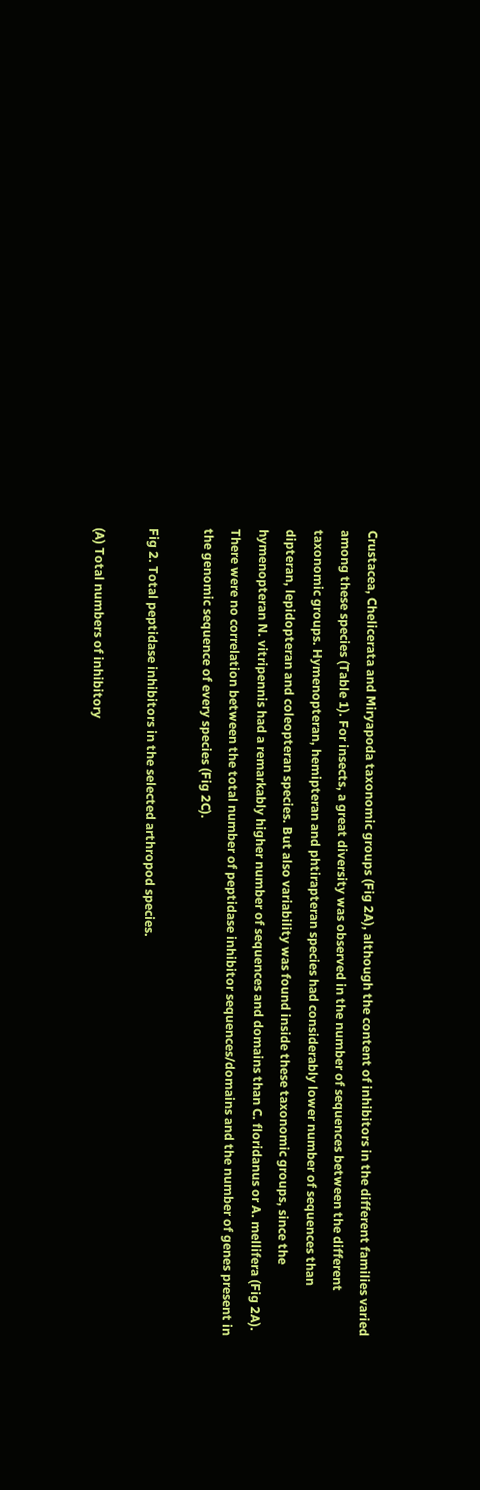Crustacea, Chelicerata and Miryapoda taxonomic groups (Fig 2A), although the content of inhibitors in the different families varied among these species (Table 1). For insects, a great diversity was observed in the number of sequences between the different taxonomic groups. Hymenopteran, hemipteran and phtirapteran species had considerably lower number of sequences than dipteran, lepidopteran and coleopteran species. But also variability was found inside these taxonomic groups, since the hymenopteran N. vitripennis had a remarkably higher number of sequences and domains than C. floridanus or A. mellifera (Fig 2A). There were no correlation between the total number of peptidase inhibitor sequences/domains and the number of genes present in the genomic sequence of every species (Fig 2C).

Fig 2. Total peptidase inhibitors in the selected arthropod species.

(A) Total numbers of inhibitory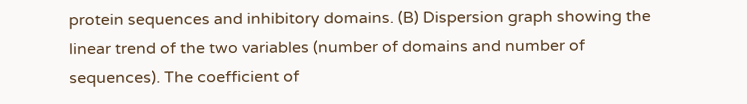protein sequences and inhibitory domains. (B) Dispersion graph showing the linear trend of the two variables (number of domains and number of sequences). The coefficient of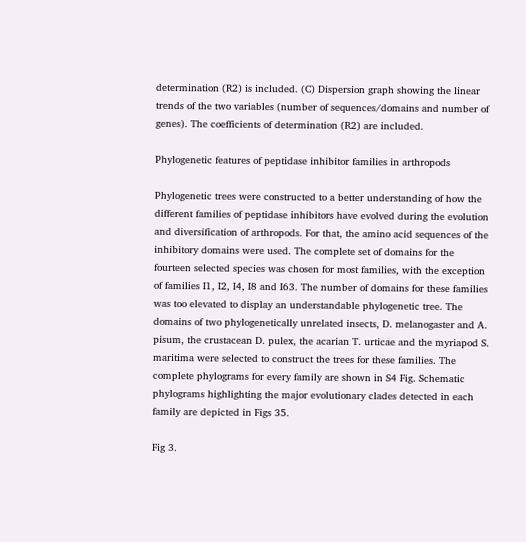determination (R2) is included. (C) Dispersion graph showing the linear trends of the two variables (number of sequences/domains and number of genes). The coefficients of determination (R2) are included.

Phylogenetic features of peptidase inhibitor families in arthropods

Phylogenetic trees were constructed to a better understanding of how the different families of peptidase inhibitors have evolved during the evolution and diversification of arthropods. For that, the amino acid sequences of the inhibitory domains were used. The complete set of domains for the fourteen selected species was chosen for most families, with the exception of families I1, I2, I4, I8 and I63. The number of domains for these families was too elevated to display an understandable phylogenetic tree. The domains of two phylogenetically unrelated insects, D. melanogaster and A. pisum, the crustacean D. pulex, the acarian T. urticae and the myriapod S. maritima were selected to construct the trees for these families. The complete phylograms for every family are shown in S4 Fig. Schematic phylograms highlighting the major evolutionary clades detected in each family are depicted in Figs 35.

Fig 3.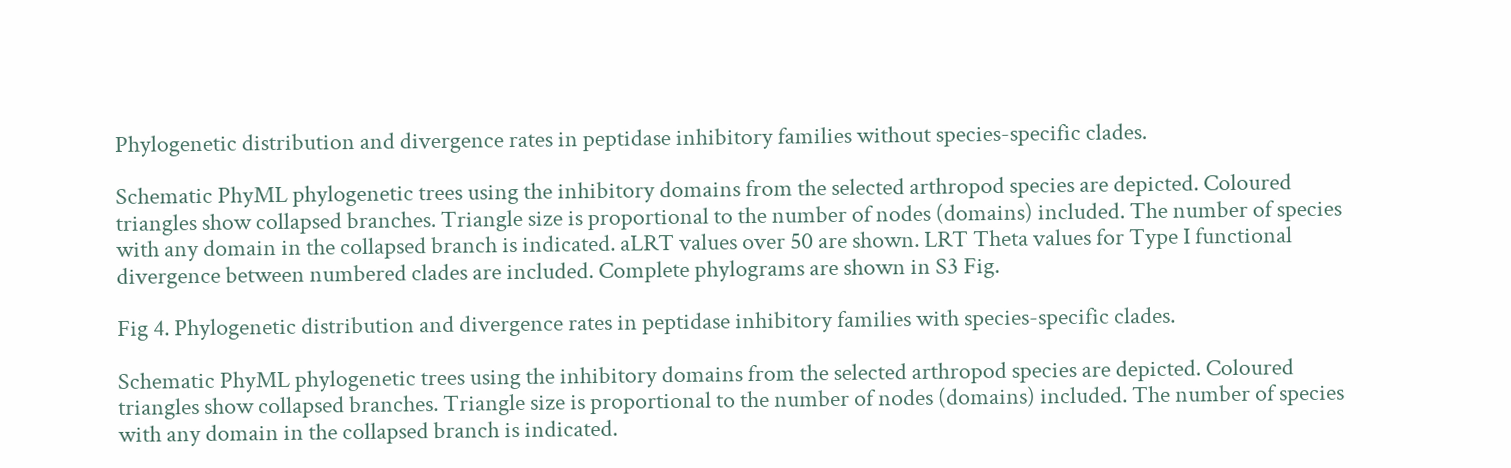Phylogenetic distribution and divergence rates in peptidase inhibitory families without species-specific clades.

Schematic PhyML phylogenetic trees using the inhibitory domains from the selected arthropod species are depicted. Coloured triangles show collapsed branches. Triangle size is proportional to the number of nodes (domains) included. The number of species with any domain in the collapsed branch is indicated. aLRT values over 50 are shown. LRT Theta values for Type I functional divergence between numbered clades are included. Complete phylograms are shown in S3 Fig.

Fig 4. Phylogenetic distribution and divergence rates in peptidase inhibitory families with species-specific clades.

Schematic PhyML phylogenetic trees using the inhibitory domains from the selected arthropod species are depicted. Coloured triangles show collapsed branches. Triangle size is proportional to the number of nodes (domains) included. The number of species with any domain in the collapsed branch is indicated.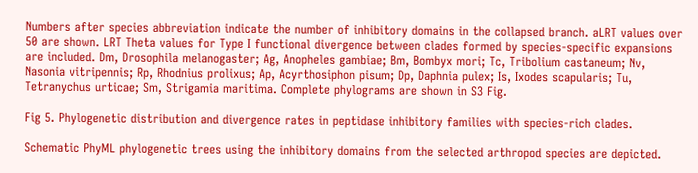Numbers after species abbreviation indicate the number of inhibitory domains in the collapsed branch. aLRT values over 50 are shown. LRT Theta values for Type I functional divergence between clades formed by species-specific expansions are included. Dm, Drosophila melanogaster; Ag, Anopheles gambiae; Bm, Bombyx mori; Tc, Tribolium castaneum; Nv, Nasonia vitripennis; Rp, Rhodnius prolixus; Ap, Acyrthosiphon pisum; Dp, Daphnia pulex; Is, Ixodes scapularis; Tu, Tetranychus urticae; Sm, Strigamia maritima. Complete phylograms are shown in S3 Fig.

Fig 5. Phylogenetic distribution and divergence rates in peptidase inhibitory families with species-rich clades.

Schematic PhyML phylogenetic trees using the inhibitory domains from the selected arthropod species are depicted.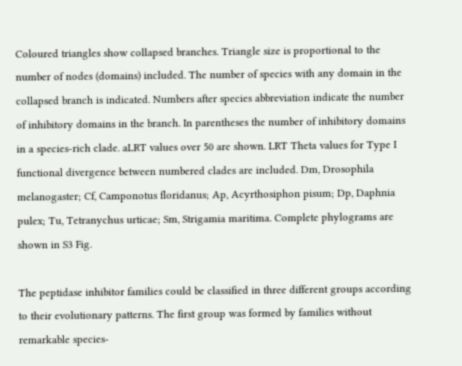Coloured triangles show collapsed branches. Triangle size is proportional to the number of nodes (domains) included. The number of species with any domain in the collapsed branch is indicated. Numbers after species abbreviation indicate the number of inhibitory domains in the branch. In parentheses the number of inhibitory domains in a species-rich clade. aLRT values over 50 are shown. LRT Theta values for Type I functional divergence between numbered clades are included. Dm, Drosophila melanogaster; Cf, Camponotus floridanus; Ap, Acyrthosiphon pisum; Dp, Daphnia pulex; Tu, Tetranychus urticae; Sm, Strigamia maritima. Complete phylograms are shown in S3 Fig.

The peptidase inhibitor families could be classified in three different groups according to their evolutionary patterns. The first group was formed by families without remarkable species-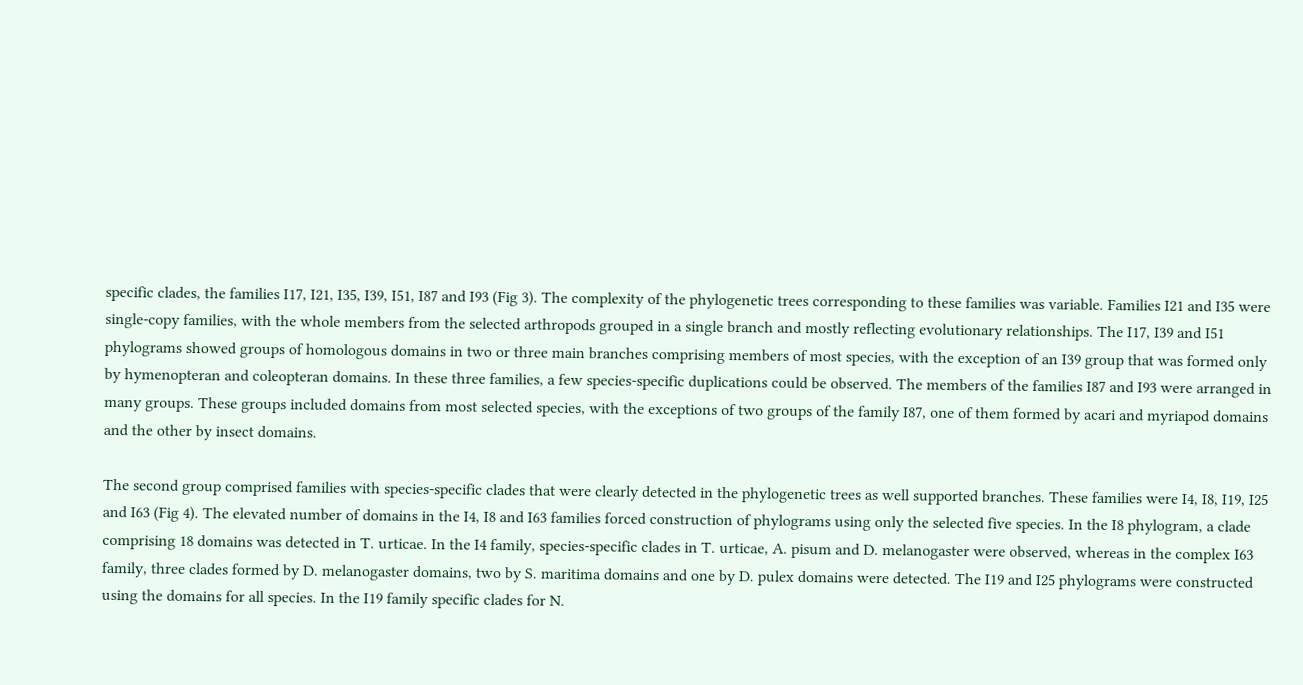specific clades, the families I17, I21, I35, I39, I51, I87 and I93 (Fig 3). The complexity of the phylogenetic trees corresponding to these families was variable. Families I21 and I35 were single-copy families, with the whole members from the selected arthropods grouped in a single branch and mostly reflecting evolutionary relationships. The I17, I39 and I51 phylograms showed groups of homologous domains in two or three main branches comprising members of most species, with the exception of an I39 group that was formed only by hymenopteran and coleopteran domains. In these three families, a few species-specific duplications could be observed. The members of the families I87 and I93 were arranged in many groups. These groups included domains from most selected species, with the exceptions of two groups of the family I87, one of them formed by acari and myriapod domains and the other by insect domains.

The second group comprised families with species-specific clades that were clearly detected in the phylogenetic trees as well supported branches. These families were I4, I8, I19, I25 and I63 (Fig 4). The elevated number of domains in the I4, I8 and I63 families forced construction of phylograms using only the selected five species. In the I8 phylogram, a clade comprising 18 domains was detected in T. urticae. In the I4 family, species-specific clades in T. urticae, A. pisum and D. melanogaster were observed, whereas in the complex I63 family, three clades formed by D. melanogaster domains, two by S. maritima domains and one by D. pulex domains were detected. The I19 and I25 phylograms were constructed using the domains for all species. In the I19 family specific clades for N.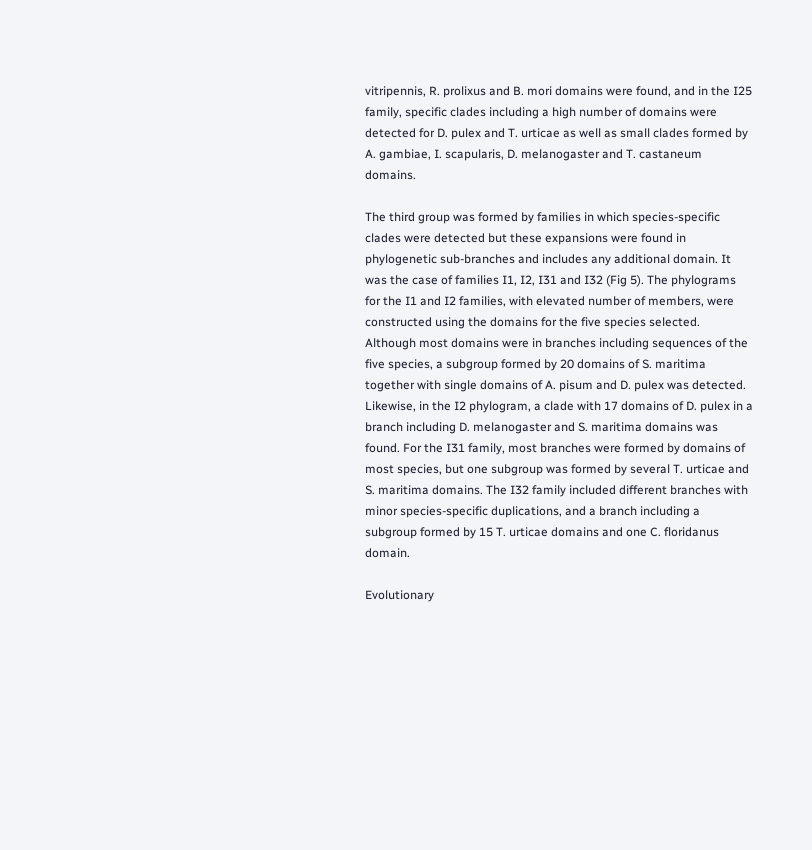vitripennis, R. prolixus and B. mori domains were found, and in the I25 family, specific clades including a high number of domains were detected for D. pulex and T. urticae as well as small clades formed by A. gambiae, I. scapularis, D. melanogaster and T. castaneum domains.

The third group was formed by families in which species-specific clades were detected but these expansions were found in phylogenetic sub-branches and includes any additional domain. It was the case of families I1, I2, I31 and I32 (Fig 5). The phylograms for the I1 and I2 families, with elevated number of members, were constructed using the domains for the five species selected. Although most domains were in branches including sequences of the five species, a subgroup formed by 20 domains of S. maritima together with single domains of A. pisum and D. pulex was detected. Likewise, in the I2 phylogram, a clade with 17 domains of D. pulex in a branch including D. melanogaster and S. maritima domains was found. For the I31 family, most branches were formed by domains of most species, but one subgroup was formed by several T. urticae and S. maritima domains. The I32 family included different branches with minor species-specific duplications, and a branch including a subgroup formed by 15 T. urticae domains and one C. floridanus domain.

Evolutionary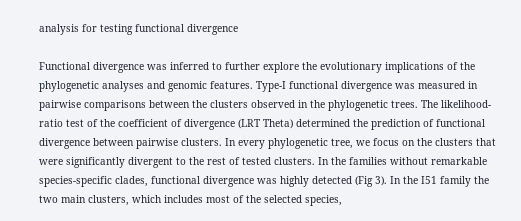analysis for testing functional divergence

Functional divergence was inferred to further explore the evolutionary implications of the phylogenetic analyses and genomic features. Type-I functional divergence was measured in pairwise comparisons between the clusters observed in the phylogenetic trees. The likelihood-ratio test of the coefficient of divergence (LRT Theta) determined the prediction of functional divergence between pairwise clusters. In every phylogenetic tree, we focus on the clusters that were significantly divergent to the rest of tested clusters. In the families without remarkable species-specific clades, functional divergence was highly detected (Fig 3). In the I51 family the two main clusters, which includes most of the selected species,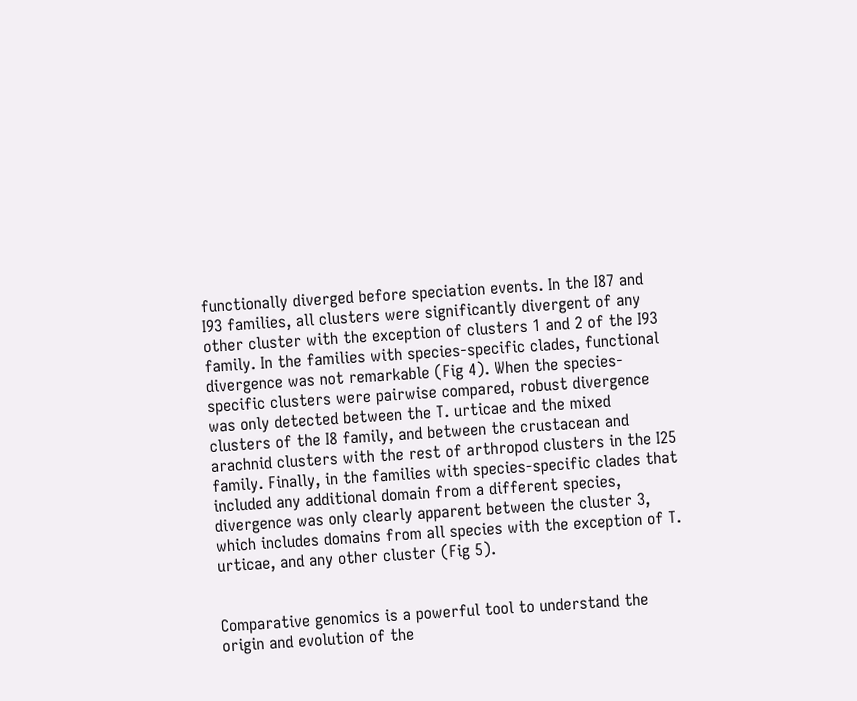functionally diverged before speciation events. In the I87 and I93 families, all clusters were significantly divergent of any other cluster with the exception of clusters 1 and 2 of the I93 family. In the families with species-specific clades, functional divergence was not remarkable (Fig 4). When the species-specific clusters were pairwise compared, robust divergence was only detected between the T. urticae and the mixed clusters of the I8 family, and between the crustacean and arachnid clusters with the rest of arthropod clusters in the I25 family. Finally, in the families with species-specific clades that included any additional domain from a different species, divergence was only clearly apparent between the cluster 3, which includes domains from all species with the exception of T. urticae, and any other cluster (Fig 5).


Comparative genomics is a powerful tool to understand the origin and evolution of the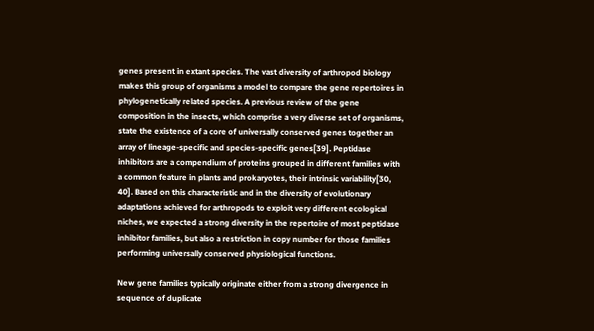genes present in extant species. The vast diversity of arthropod biology makes this group of organisms a model to compare the gene repertoires in phylogenetically related species. A previous review of the gene composition in the insects, which comprise a very diverse set of organisms, state the existence of a core of universally conserved genes together an array of lineage-specific and species-specific genes[39]. Peptidase inhibitors are a compendium of proteins grouped in different families with a common feature in plants and prokaryotes, their intrinsic variability[30, 40]. Based on this characteristic and in the diversity of evolutionary adaptations achieved for arthropods to exploit very different ecological niches, we expected a strong diversity in the repertoire of most peptidase inhibitor families, but also a restriction in copy number for those families performing universally conserved physiological functions.

New gene families typically originate either from a strong divergence in sequence of duplicate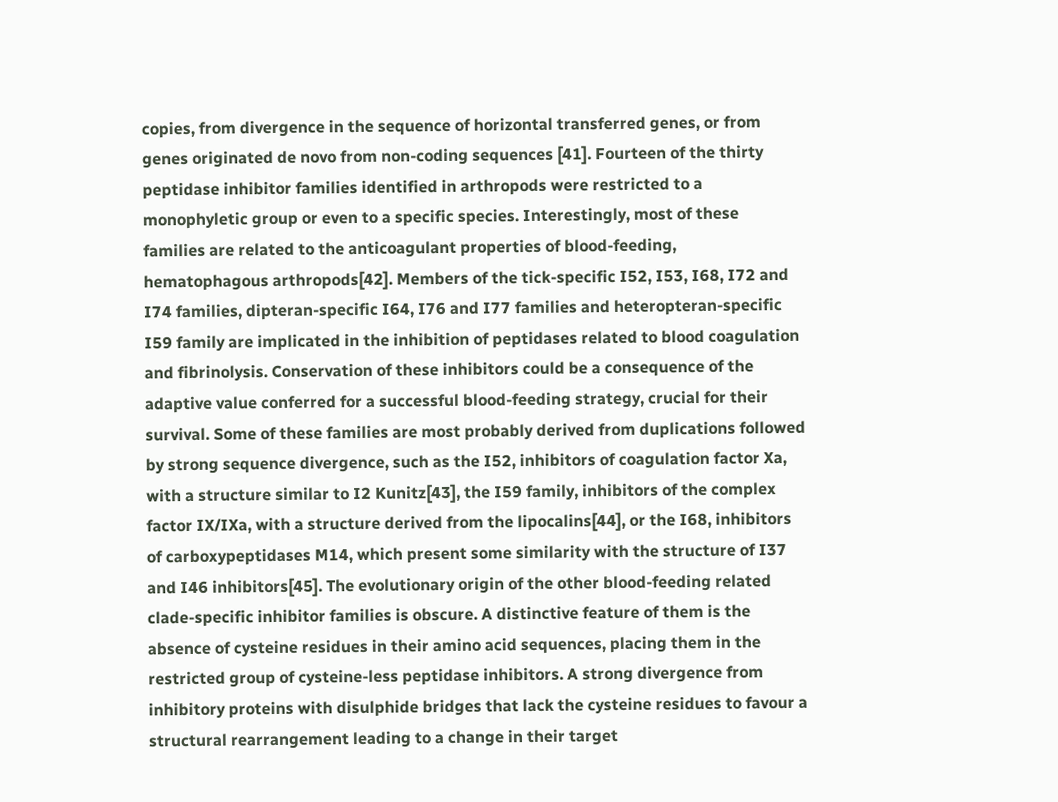copies, from divergence in the sequence of horizontal transferred genes, or from genes originated de novo from non-coding sequences [41]. Fourteen of the thirty peptidase inhibitor families identified in arthropods were restricted to a monophyletic group or even to a specific species. Interestingly, most of these families are related to the anticoagulant properties of blood-feeding, hematophagous arthropods[42]. Members of the tick-specific I52, I53, I68, I72 and I74 families, dipteran-specific I64, I76 and I77 families and heteropteran-specific I59 family are implicated in the inhibition of peptidases related to blood coagulation and fibrinolysis. Conservation of these inhibitors could be a consequence of the adaptive value conferred for a successful blood-feeding strategy, crucial for their survival. Some of these families are most probably derived from duplications followed by strong sequence divergence, such as the I52, inhibitors of coagulation factor Xa, with a structure similar to I2 Kunitz[43], the I59 family, inhibitors of the complex factor IX/IXa, with a structure derived from the lipocalins[44], or the I68, inhibitors of carboxypeptidases M14, which present some similarity with the structure of I37 and I46 inhibitors[45]. The evolutionary origin of the other blood-feeding related clade-specific inhibitor families is obscure. A distinctive feature of them is the absence of cysteine residues in their amino acid sequences, placing them in the restricted group of cysteine-less peptidase inhibitors. A strong divergence from inhibitory proteins with disulphide bridges that lack the cysteine residues to favour a structural rearrangement leading to a change in their target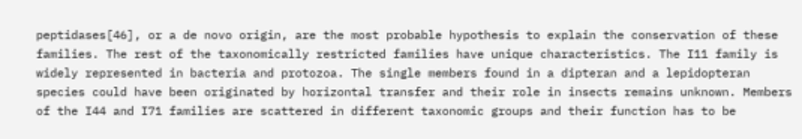peptidases[46], or a de novo origin, are the most probable hypothesis to explain the conservation of these families. The rest of the taxonomically restricted families have unique characteristics. The I11 family is widely represented in bacteria and protozoa. The single members found in a dipteran and a lepidopteran species could have been originated by horizontal transfer and their role in insects remains unknown. Members of the I44 and I71 families are scattered in different taxonomic groups and their function has to be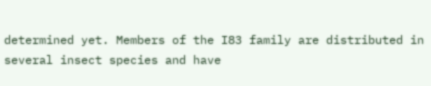determined yet. Members of the I83 family are distributed in several insect species and have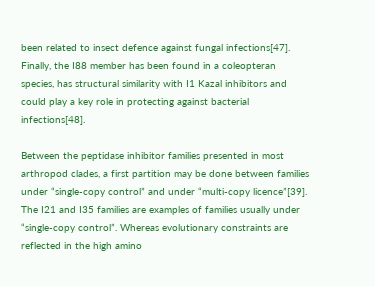been related to insect defence against fungal infections[47]. Finally, the I88 member has been found in a coleopteran species, has structural similarity with I1 Kazal inhibitors and could play a key role in protecting against bacterial infections[48].

Between the peptidase inhibitor families presented in most arthropod clades, a first partition may be done between families under “single-copy control” and under “multi-copy licence”[39]. The I21 and I35 families are examples of families usually under “single-copy control”. Whereas evolutionary constraints are reflected in the high amino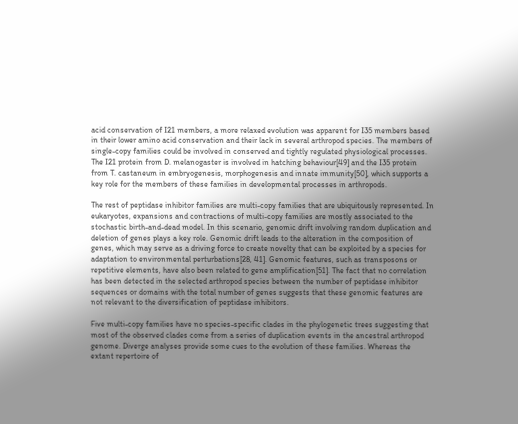acid conservation of I21 members, a more relaxed evolution was apparent for I35 members based in their lower amino acid conservation and their lack in several arthropod species. The members of single-copy families could be involved in conserved and tightly regulated physiological processes. The I21 protein from D. melanogaster is involved in hatching behaviour[49] and the I35 protein from T. castaneum in embryogenesis, morphogenesis and innate immunity[50], which supports a key role for the members of these families in developmental processes in arthropods.

The rest of peptidase inhibitor families are multi-copy families that are ubiquitously represented. In eukaryotes, expansions and contractions of multi-copy families are mostly associated to the stochastic birth-and-dead model. In this scenario, genomic drift involving random duplication and deletion of genes plays a key role. Genomic drift leads to the alteration in the composition of genes, which may serve as a driving force to create novelty that can be exploited by a species for adaptation to environmental perturbations[28, 41]. Genomic features, such as transposons or repetitive elements, have also been related to gene amplification[51]. The fact that no correlation has been detected in the selected arthropod species between the number of peptidase inhibitor sequences or domains with the total number of genes suggests that these genomic features are not relevant to the diversification of peptidase inhibitors.

Five multi-copy families have no species-specific clades in the phylogenetic trees suggesting that most of the observed clades come from a series of duplication events in the ancestral arthropod genome. Diverge analyses provide some cues to the evolution of these families. Whereas the extant repertoire of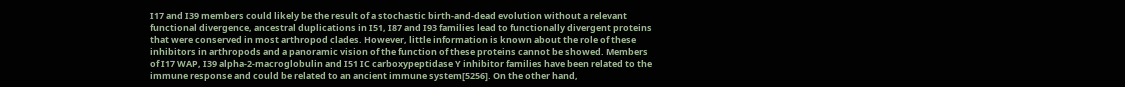I17 and I39 members could likely be the result of a stochastic birth-and-dead evolution without a relevant functional divergence, ancestral duplications in I51, I87 and I93 families lead to functionally divergent proteins that were conserved in most arthropod clades. However, little information is known about the role of these inhibitors in arthropods and a panoramic vision of the function of these proteins cannot be showed. Members of I17 WAP, I39 alpha-2-macroglobulin and I51 IC carboxypeptidase Y inhibitor families have been related to the immune response and could be related to an ancient immune system[5256]. On the other hand,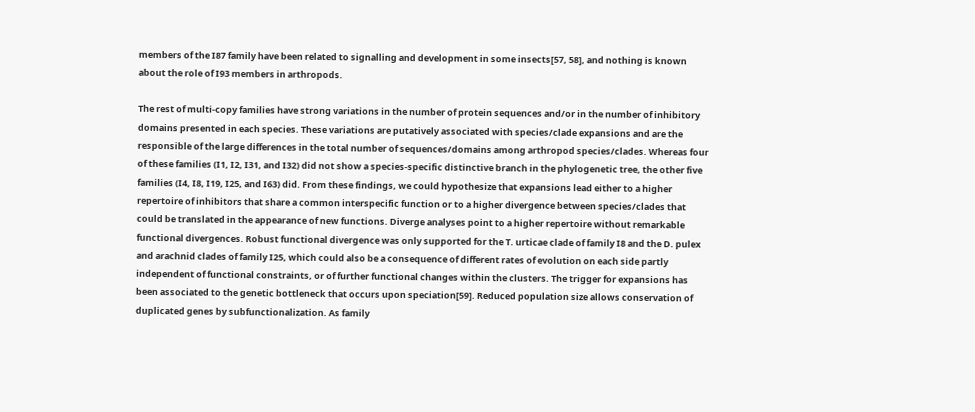members of the I87 family have been related to signalling and development in some insects[57, 58], and nothing is known about the role of I93 members in arthropods.

The rest of multi-copy families have strong variations in the number of protein sequences and/or in the number of inhibitory domains presented in each species. These variations are putatively associated with species/clade expansions and are the responsible of the large differences in the total number of sequences/domains among arthropod species/clades. Whereas four of these families (I1, I2, I31, and I32) did not show a species-specific distinctive branch in the phylogenetic tree, the other five families (I4, I8, I19, I25, and I63) did. From these findings, we could hypothesize that expansions lead either to a higher repertoire of inhibitors that share a common interspecific function or to a higher divergence between species/clades that could be translated in the appearance of new functions. Diverge analyses point to a higher repertoire without remarkable functional divergences. Robust functional divergence was only supported for the T. urticae clade of family I8 and the D. pulex and arachnid clades of family I25, which could also be a consequence of different rates of evolution on each side partly independent of functional constraints, or of further functional changes within the clusters. The trigger for expansions has been associated to the genetic bottleneck that occurs upon speciation[59]. Reduced population size allows conservation of duplicated genes by subfunctionalization. As family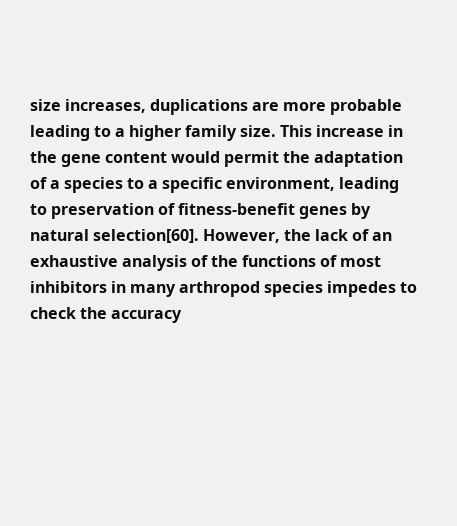size increases, duplications are more probable leading to a higher family size. This increase in the gene content would permit the adaptation of a species to a specific environment, leading to preservation of fitness-benefit genes by natural selection[60]. However, the lack of an exhaustive analysis of the functions of most inhibitors in many arthropod species impedes to check the accuracy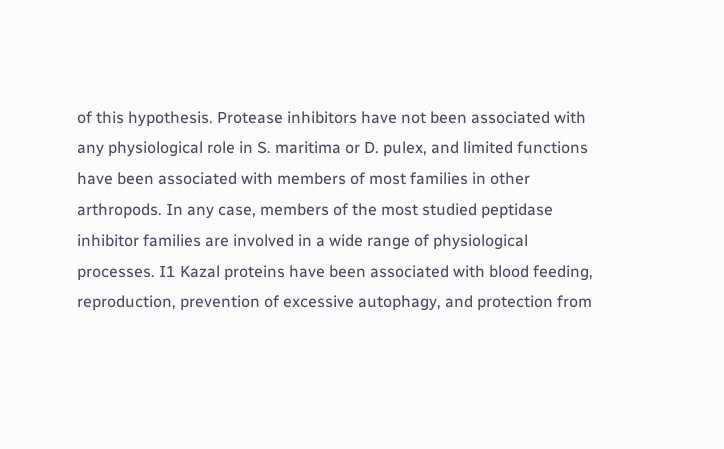of this hypothesis. Protease inhibitors have not been associated with any physiological role in S. maritima or D. pulex, and limited functions have been associated with members of most families in other arthropods. In any case, members of the most studied peptidase inhibitor families are involved in a wide range of physiological processes. I1 Kazal proteins have been associated with blood feeding, reproduction, prevention of excessive autophagy, and protection from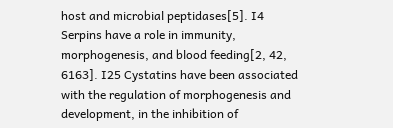host and microbial peptidases[5]. I4 Serpins have a role in immunity, morphogenesis, and blood feeding[2, 42, 6163]. I25 Cystatins have been associated with the regulation of morphogenesis and development, in the inhibition of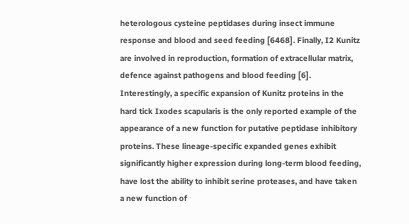heterologous cysteine peptidases during insect immune response and blood and seed feeding [6468]. Finally, I2 Kunitz are involved in reproduction, formation of extracellular matrix, defence against pathogens and blood feeding [6]. Interestingly, a specific expansion of Kunitz proteins in the hard tick Ixodes scapularis is the only reported example of the appearance of a new function for putative peptidase inhibitory proteins. These lineage-specific expanded genes exhibit significantly higher expression during long-term blood feeding, have lost the ability to inhibit serine proteases, and have taken a new function of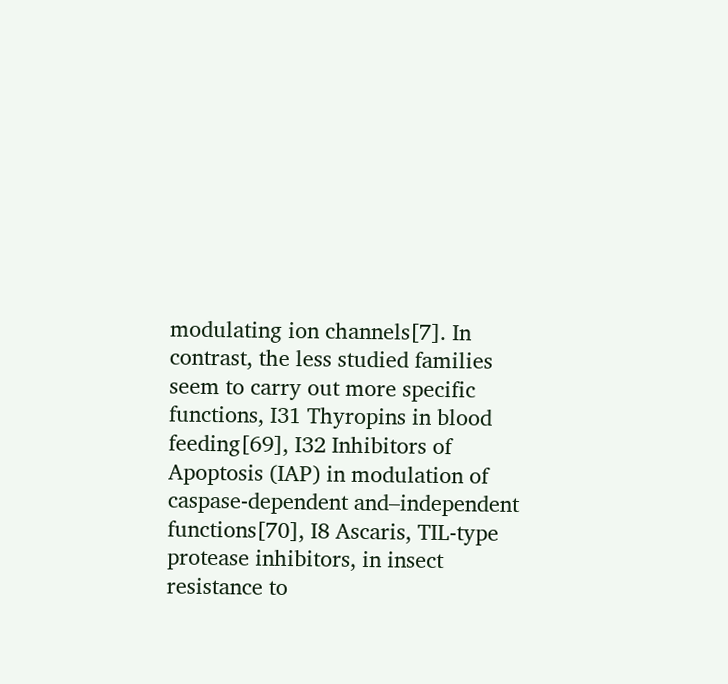modulating ion channels[7]. In contrast, the less studied families seem to carry out more specific functions, I31 Thyropins in blood feeding[69], I32 Inhibitors of Apoptosis (IAP) in modulation of caspase-dependent and–independent functions[70], I8 Ascaris, TIL-type protease inhibitors, in insect resistance to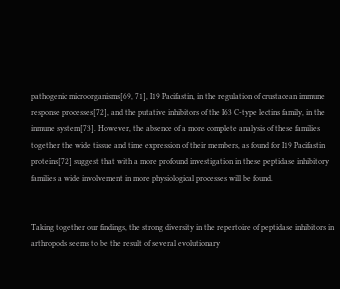pathogenic microorganisms[69, 71], I19 Pacifastin, in the regulation of crustacean immune response processes[72], and the putative inhibitors of the I63 C-type lectins family, in the inmune system[73]. However, the absence of a more complete analysis of these families together the wide tissue and time expression of their members, as found for I19 Pacifastin proteins[72] suggest that with a more profound investigation in these peptidase inhibitory families a wide involvement in more physiological processes will be found.


Taking together our findings, the strong diversity in the repertoire of peptidase inhibitors in arthropods seems to be the result of several evolutionary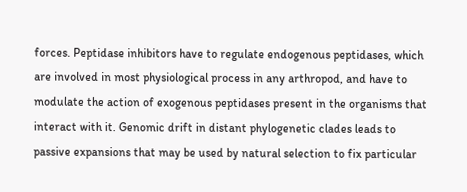forces. Peptidase inhibitors have to regulate endogenous peptidases, which are involved in most physiological process in any arthropod, and have to modulate the action of exogenous peptidases present in the organisms that interact with it. Genomic drift in distant phylogenetic clades leads to passive expansions that may be used by natural selection to fix particular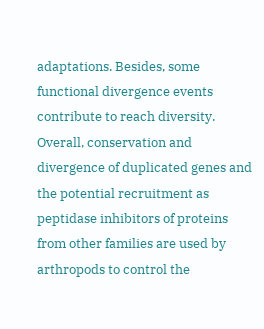adaptations. Besides, some functional divergence events contribute to reach diversity. Overall, conservation and divergence of duplicated genes and the potential recruitment as peptidase inhibitors of proteins from other families are used by arthropods to control the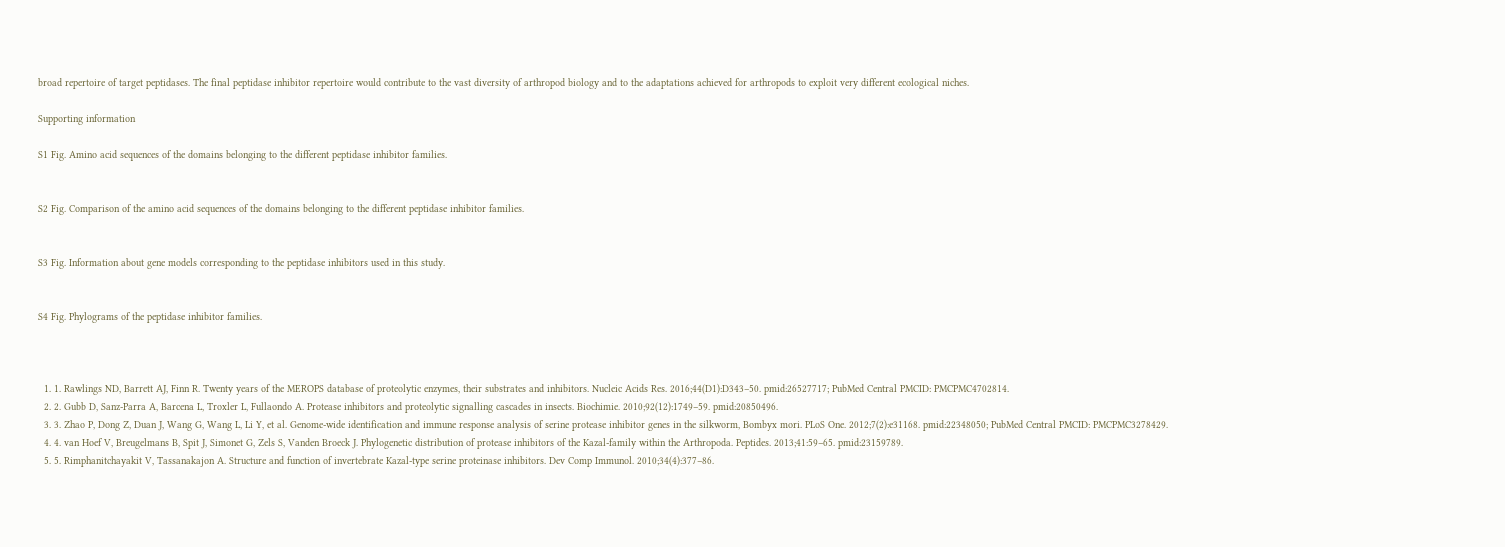broad repertoire of target peptidases. The final peptidase inhibitor repertoire would contribute to the vast diversity of arthropod biology and to the adaptations achieved for arthropods to exploit very different ecological niches.

Supporting information

S1 Fig. Amino acid sequences of the domains belonging to the different peptidase inhibitor families.


S2 Fig. Comparison of the amino acid sequences of the domains belonging to the different peptidase inhibitor families.


S3 Fig. Information about gene models corresponding to the peptidase inhibitors used in this study.


S4 Fig. Phylograms of the peptidase inhibitor families.



  1. 1. Rawlings ND, Barrett AJ, Finn R. Twenty years of the MEROPS database of proteolytic enzymes, their substrates and inhibitors. Nucleic Acids Res. 2016;44(D1):D343–50. pmid:26527717; PubMed Central PMCID: PMCPMC4702814.
  2. 2. Gubb D, Sanz-Parra A, Barcena L, Troxler L, Fullaondo A. Protease inhibitors and proteolytic signalling cascades in insects. Biochimie. 2010;92(12):1749–59. pmid:20850496.
  3. 3. Zhao P, Dong Z, Duan J, Wang G, Wang L, Li Y, et al. Genome-wide identification and immune response analysis of serine protease inhibitor genes in the silkworm, Bombyx mori. PLoS One. 2012;7(2):e31168. pmid:22348050; PubMed Central PMCID: PMCPMC3278429.
  4. 4. van Hoef V, Breugelmans B, Spit J, Simonet G, Zels S, Vanden Broeck J. Phylogenetic distribution of protease inhibitors of the Kazal-family within the Arthropoda. Peptides. 2013;41:59–65. pmid:23159789.
  5. 5. Rimphanitchayakit V, Tassanakajon A. Structure and function of invertebrate Kazal-type serine proteinase inhibitors. Dev Comp Immunol. 2010;34(4):377–86.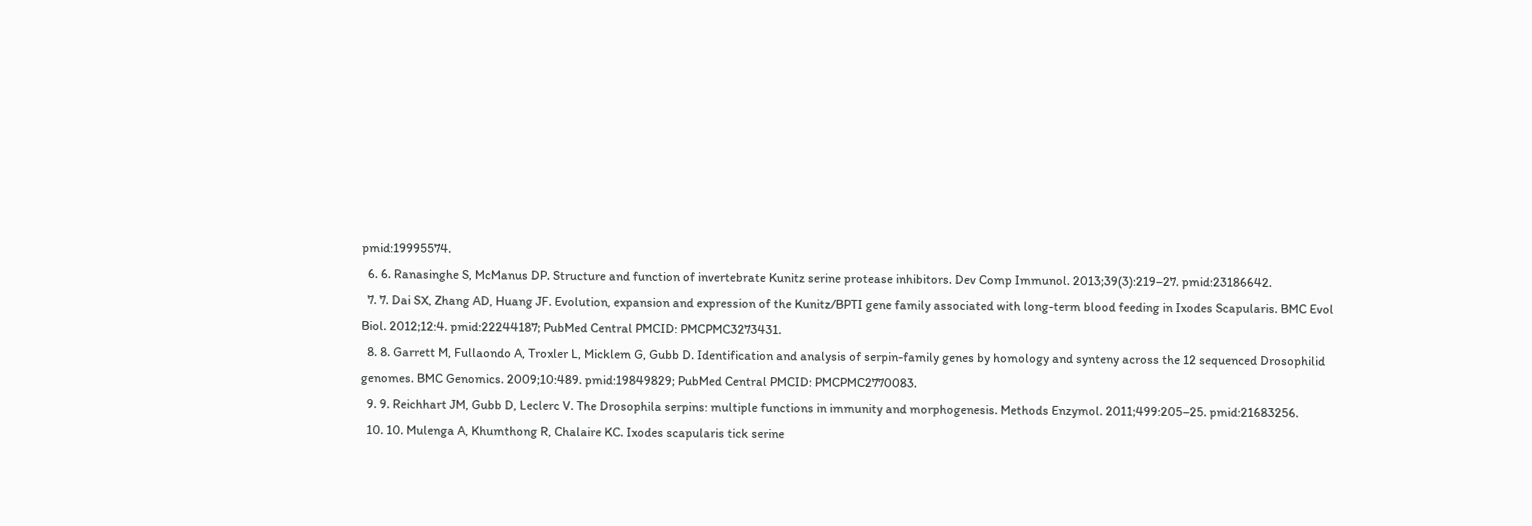pmid:19995574.
  6. 6. Ranasinghe S, McManus DP. Structure and function of invertebrate Kunitz serine protease inhibitors. Dev Comp Immunol. 2013;39(3):219–27. pmid:23186642.
  7. 7. Dai SX, Zhang AD, Huang JF. Evolution, expansion and expression of the Kunitz/BPTI gene family associated with long-term blood feeding in Ixodes Scapularis. BMC Evol Biol. 2012;12:4. pmid:22244187; PubMed Central PMCID: PMCPMC3273431.
  8. 8. Garrett M, Fullaondo A, Troxler L, Micklem G, Gubb D. Identification and analysis of serpin-family genes by homology and synteny across the 12 sequenced Drosophilid genomes. BMC Genomics. 2009;10:489. pmid:19849829; PubMed Central PMCID: PMCPMC2770083.
  9. 9. Reichhart JM, Gubb D, Leclerc V. The Drosophila serpins: multiple functions in immunity and morphogenesis. Methods Enzymol. 2011;499:205–25. pmid:21683256.
  10. 10. Mulenga A, Khumthong R, Chalaire KC. Ixodes scapularis tick serine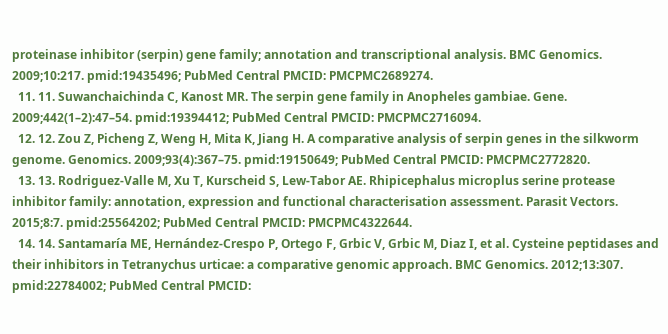proteinase inhibitor (serpin) gene family; annotation and transcriptional analysis. BMC Genomics. 2009;10:217. pmid:19435496; PubMed Central PMCID: PMCPMC2689274.
  11. 11. Suwanchaichinda C, Kanost MR. The serpin gene family in Anopheles gambiae. Gene. 2009;442(1–2):47–54. pmid:19394412; PubMed Central PMCID: PMCPMC2716094.
  12. 12. Zou Z, Picheng Z, Weng H, Mita K, Jiang H. A comparative analysis of serpin genes in the silkworm genome. Genomics. 2009;93(4):367–75. pmid:19150649; PubMed Central PMCID: PMCPMC2772820.
  13. 13. Rodriguez-Valle M, Xu T, Kurscheid S, Lew-Tabor AE. Rhipicephalus microplus serine protease inhibitor family: annotation, expression and functional characterisation assessment. Parasit Vectors. 2015;8:7. pmid:25564202; PubMed Central PMCID: PMCPMC4322644.
  14. 14. Santamaría ME, Hernández-Crespo P, Ortego F, Grbic V, Grbic M, Diaz I, et al. Cysteine peptidases and their inhibitors in Tetranychus urticae: a comparative genomic approach. BMC Genomics. 2012;13:307. pmid:22784002; PubMed Central PMCID: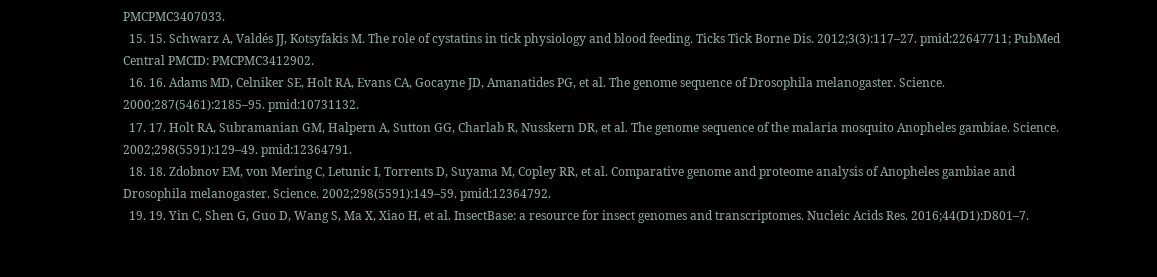PMCPMC3407033.
  15. 15. Schwarz A, Valdés JJ, Kotsyfakis M. The role of cystatins in tick physiology and blood feeding. Ticks Tick Borne Dis. 2012;3(3):117–27. pmid:22647711; PubMed Central PMCID: PMCPMC3412902.
  16. 16. Adams MD, Celniker SE, Holt RA, Evans CA, Gocayne JD, Amanatides PG, et al. The genome sequence of Drosophila melanogaster. Science. 2000;287(5461):2185–95. pmid:10731132.
  17. 17. Holt RA, Subramanian GM, Halpern A, Sutton GG, Charlab R, Nusskern DR, et al. The genome sequence of the malaria mosquito Anopheles gambiae. Science. 2002;298(5591):129–49. pmid:12364791.
  18. 18. Zdobnov EM, von Mering C, Letunic I, Torrents D, Suyama M, Copley RR, et al. Comparative genome and proteome analysis of Anopheles gambiae and Drosophila melanogaster. Science. 2002;298(5591):149–59. pmid:12364792.
  19. 19. Yin C, Shen G, Guo D, Wang S, Ma X, Xiao H, et al. InsectBase: a resource for insect genomes and transcriptomes. Nucleic Acids Res. 2016;44(D1):D801–7.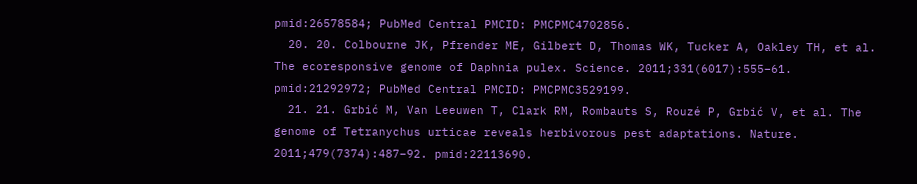pmid:26578584; PubMed Central PMCID: PMCPMC4702856.
  20. 20. Colbourne JK, Pfrender ME, Gilbert D, Thomas WK, Tucker A, Oakley TH, et al. The ecoresponsive genome of Daphnia pulex. Science. 2011;331(6017):555–61. pmid:21292972; PubMed Central PMCID: PMCPMC3529199.
  21. 21. Grbić M, Van Leeuwen T, Clark RM, Rombauts S, Rouzé P, Grbić V, et al. The genome of Tetranychus urticae reveals herbivorous pest adaptations. Nature. 2011;479(7374):487–92. pmid:22113690.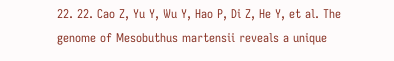22. 22. Cao Z, Yu Y, Wu Y, Hao P, Di Z, He Y, et al. The genome of Mesobuthus martensii reveals a unique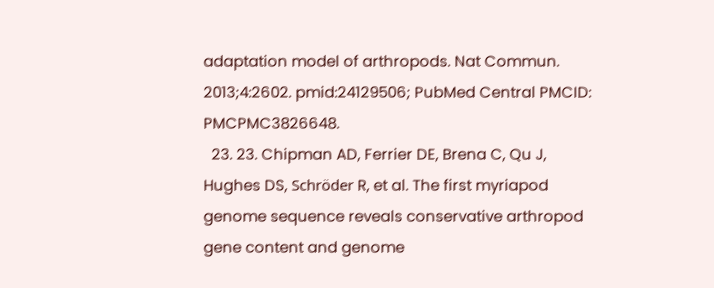adaptation model of arthropods. Nat Commun. 2013;4:2602. pmid:24129506; PubMed Central PMCID: PMCPMC3826648.
  23. 23. Chipman AD, Ferrier DE, Brena C, Qu J, Hughes DS, Schröder R, et al. The first myriapod genome sequence reveals conservative arthropod gene content and genome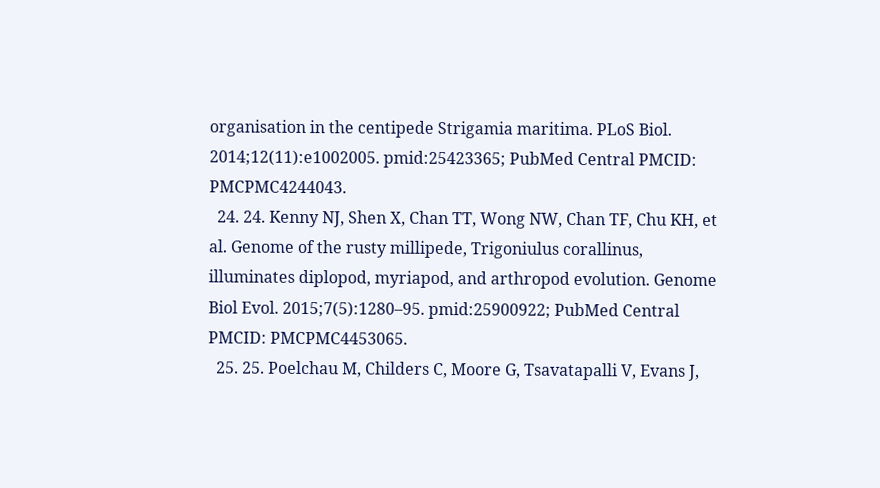organisation in the centipede Strigamia maritima. PLoS Biol. 2014;12(11):e1002005. pmid:25423365; PubMed Central PMCID: PMCPMC4244043.
  24. 24. Kenny NJ, Shen X, Chan TT, Wong NW, Chan TF, Chu KH, et al. Genome of the rusty millipede, Trigoniulus corallinus, illuminates diplopod, myriapod, and arthropod evolution. Genome Biol Evol. 2015;7(5):1280–95. pmid:25900922; PubMed Central PMCID: PMCPMC4453065.
  25. 25. Poelchau M, Childers C, Moore G, Tsavatapalli V, Evans J,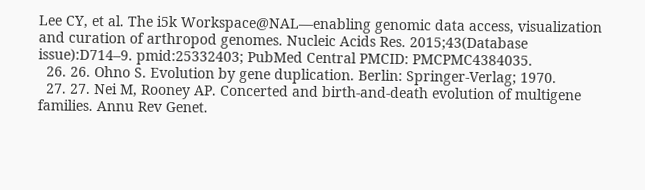Lee CY, et al. The i5k Workspace@NAL—enabling genomic data access, visualization and curation of arthropod genomes. Nucleic Acids Res. 2015;43(Database issue):D714–9. pmid:25332403; PubMed Central PMCID: PMCPMC4384035.
  26. 26. Ohno S. Evolution by gene duplication. Berlin: Springer-Verlag; 1970.
  27. 27. Nei M, Rooney AP. Concerted and birth-and-death evolution of multigene families. Annu Rev Genet.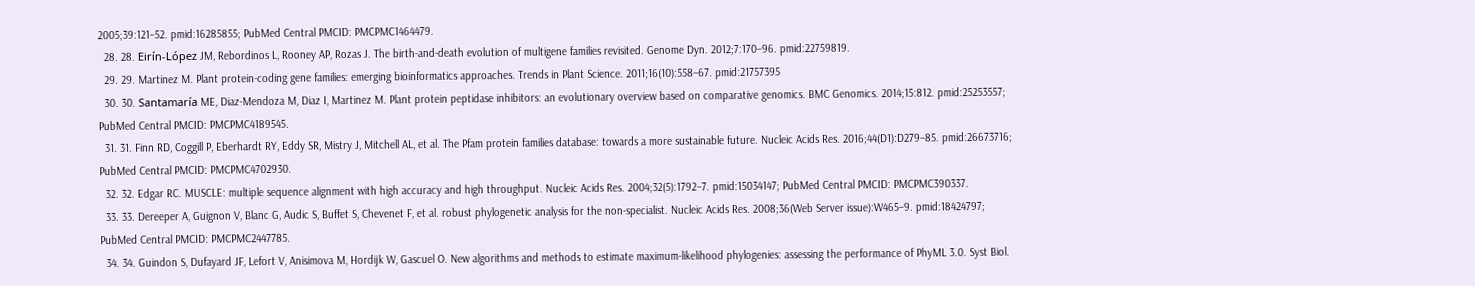2005;39:121–52. pmid:16285855; PubMed Central PMCID: PMCPMC1464479.
  28. 28. Eirín-López JM, Rebordinos L, Rooney AP, Rozas J. The birth-and-death evolution of multigene families revisited. Genome Dyn. 2012;7:170–96. pmid:22759819.
  29. 29. Martinez M. Plant protein-coding gene families: emerging bioinformatics approaches. Trends in Plant Science. 2011;16(10):558–67. pmid:21757395
  30. 30. Santamaría ME, Diaz-Mendoza M, Diaz I, Martinez M. Plant protein peptidase inhibitors: an evolutionary overview based on comparative genomics. BMC Genomics. 2014;15:812. pmid:25253557; PubMed Central PMCID: PMCPMC4189545.
  31. 31. Finn RD, Coggill P, Eberhardt RY, Eddy SR, Mistry J, Mitchell AL, et al. The Pfam protein families database: towards a more sustainable future. Nucleic Acids Res. 2016;44(D1):D279–85. pmid:26673716; PubMed Central PMCID: PMCPMC4702930.
  32. 32. Edgar RC. MUSCLE: multiple sequence alignment with high accuracy and high throughput. Nucleic Acids Res. 2004;32(5):1792–7. pmid:15034147; PubMed Central PMCID: PMCPMC390337.
  33. 33. Dereeper A, Guignon V, Blanc G, Audic S, Buffet S, Chevenet F, et al. robust phylogenetic analysis for the non-specialist. Nucleic Acids Res. 2008;36(Web Server issue):W465–9. pmid:18424797; PubMed Central PMCID: PMCPMC2447785.
  34. 34. Guindon S, Dufayard JF, Lefort V, Anisimova M, Hordijk W, Gascuel O. New algorithms and methods to estimate maximum-likelihood phylogenies: assessing the performance of PhyML 3.0. Syst Biol.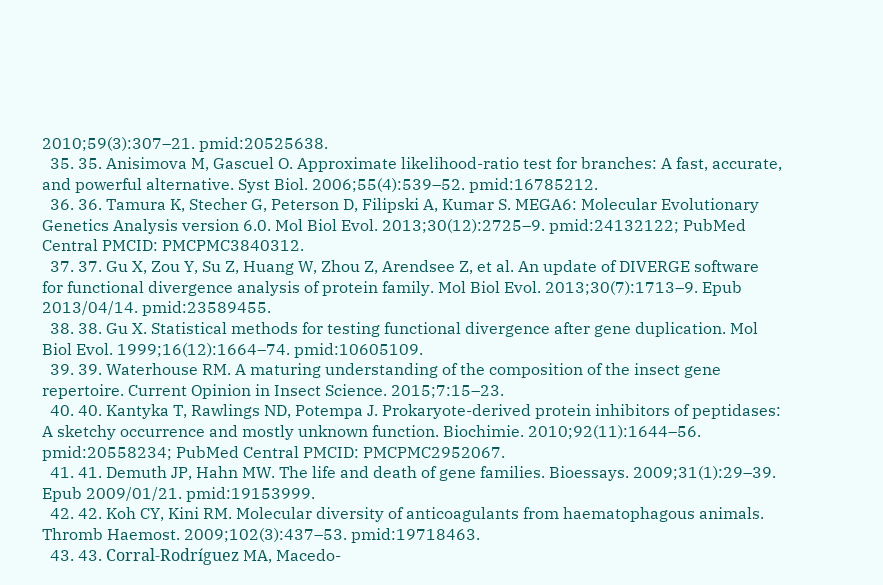2010;59(3):307–21. pmid:20525638.
  35. 35. Anisimova M, Gascuel O. Approximate likelihood-ratio test for branches: A fast, accurate, and powerful alternative. Syst Biol. 2006;55(4):539–52. pmid:16785212.
  36. 36. Tamura K, Stecher G, Peterson D, Filipski A, Kumar S. MEGA6: Molecular Evolutionary Genetics Analysis version 6.0. Mol Biol Evol. 2013;30(12):2725–9. pmid:24132122; PubMed Central PMCID: PMCPMC3840312.
  37. 37. Gu X, Zou Y, Su Z, Huang W, Zhou Z, Arendsee Z, et al. An update of DIVERGE software for functional divergence analysis of protein family. Mol Biol Evol. 2013;30(7):1713–9. Epub 2013/04/14. pmid:23589455.
  38. 38. Gu X. Statistical methods for testing functional divergence after gene duplication. Mol Biol Evol. 1999;16(12):1664–74. pmid:10605109.
  39. 39. Waterhouse RM. A maturing understanding of the composition of the insect gene repertoire. Current Opinion in Insect Science. 2015;7:15–23.
  40. 40. Kantyka T, Rawlings ND, Potempa J. Prokaryote-derived protein inhibitors of peptidases: A sketchy occurrence and mostly unknown function. Biochimie. 2010;92(11):1644–56. pmid:20558234; PubMed Central PMCID: PMCPMC2952067.
  41. 41. Demuth JP, Hahn MW. The life and death of gene families. Bioessays. 2009;31(1):29–39. Epub 2009/01/21. pmid:19153999.
  42. 42. Koh CY, Kini RM. Molecular diversity of anticoagulants from haematophagous animals. Thromb Haemost. 2009;102(3):437–53. pmid:19718463.
  43. 43. Corral-Rodríguez MA, Macedo-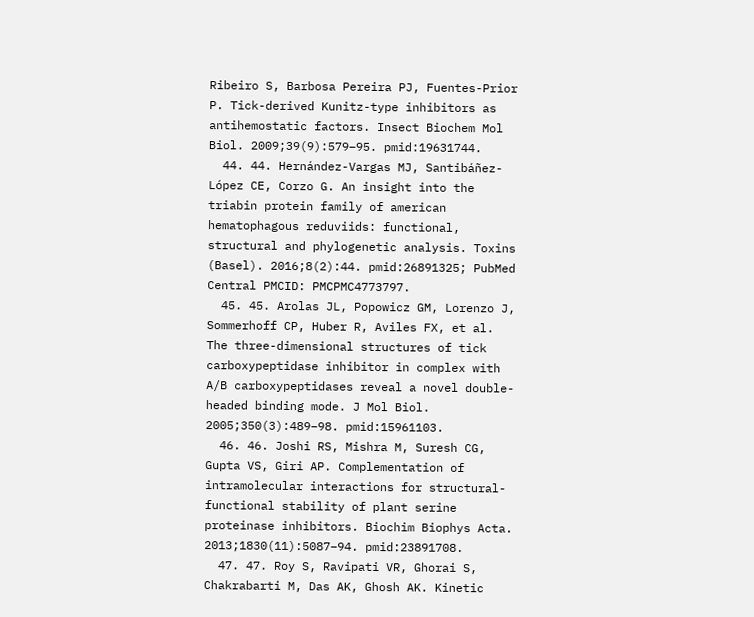Ribeiro S, Barbosa Pereira PJ, Fuentes-Prior P. Tick-derived Kunitz-type inhibitors as antihemostatic factors. Insect Biochem Mol Biol. 2009;39(9):579–95. pmid:19631744.
  44. 44. Hernández-Vargas MJ, Santibáñez-López CE, Corzo G. An insight into the triabin protein family of american hematophagous reduviids: functional, structural and phylogenetic analysis. Toxins (Basel). 2016;8(2):44. pmid:26891325; PubMed Central PMCID: PMCPMC4773797.
  45. 45. Arolas JL, Popowicz GM, Lorenzo J, Sommerhoff CP, Huber R, Aviles FX, et al. The three-dimensional structures of tick carboxypeptidase inhibitor in complex with A/B carboxypeptidases reveal a novel double-headed binding mode. J Mol Biol. 2005;350(3):489–98. pmid:15961103.
  46. 46. Joshi RS, Mishra M, Suresh CG, Gupta VS, Giri AP. Complementation of intramolecular interactions for structural-functional stability of plant serine proteinase inhibitors. Biochim Biophys Acta. 2013;1830(11):5087–94. pmid:23891708.
  47. 47. Roy S, Ravipati VR, Ghorai S, Chakrabarti M, Das AK, Ghosh AK. Kinetic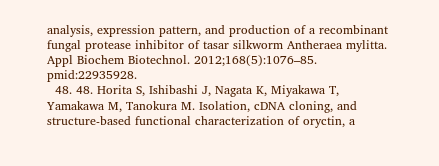analysis, expression pattern, and production of a recombinant fungal protease inhibitor of tasar silkworm Antheraea mylitta. Appl Biochem Biotechnol. 2012;168(5):1076–85. pmid:22935928.
  48. 48. Horita S, Ishibashi J, Nagata K, Miyakawa T, Yamakawa M, Tanokura M. Isolation, cDNA cloning, and structure-based functional characterization of oryctin, a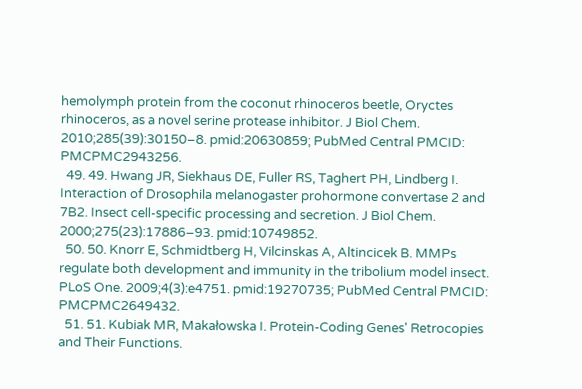hemolymph protein from the coconut rhinoceros beetle, Oryctes rhinoceros, as a novel serine protease inhibitor. J Biol Chem. 2010;285(39):30150–8. pmid:20630859; PubMed Central PMCID: PMCPMC2943256.
  49. 49. Hwang JR, Siekhaus DE, Fuller RS, Taghert PH, Lindberg I. Interaction of Drosophila melanogaster prohormone convertase 2 and 7B2. Insect cell-specific processing and secretion. J Biol Chem. 2000;275(23):17886–93. pmid:10749852.
  50. 50. Knorr E, Schmidtberg H, Vilcinskas A, Altincicek B. MMPs regulate both development and immunity in the tribolium model insect. PLoS One. 2009;4(3):e4751. pmid:19270735; PubMed Central PMCID: PMCPMC2649432.
  51. 51. Kubiak MR, Makałowska I. Protein-Coding Genes' Retrocopies and Their Functions.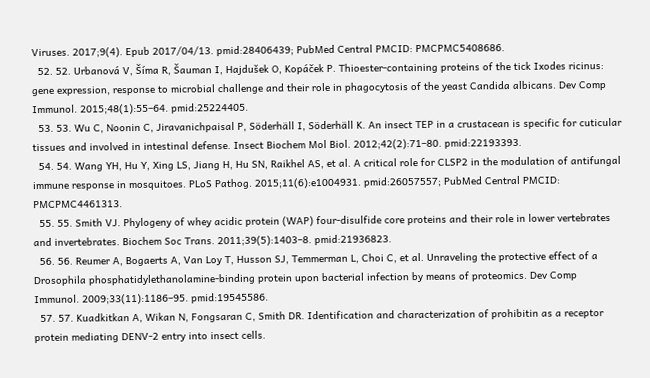Viruses. 2017;9(4). Epub 2017/04/13. pmid:28406439; PubMed Central PMCID: PMCPMC5408686.
  52. 52. Urbanová V, Šíma R, Šauman I, Hajdušek O, Kopáček P. Thioester-containing proteins of the tick Ixodes ricinus: gene expression, response to microbial challenge and their role in phagocytosis of the yeast Candida albicans. Dev Comp Immunol. 2015;48(1):55–64. pmid:25224405.
  53. 53. Wu C, Noonin C, Jiravanichpaisal P, Söderhäll I, Söderhäll K. An insect TEP in a crustacean is specific for cuticular tissues and involved in intestinal defense. Insect Biochem Mol Biol. 2012;42(2):71–80. pmid:22193393.
  54. 54. Wang YH, Hu Y, Xing LS, Jiang H, Hu SN, Raikhel AS, et al. A critical role for CLSP2 in the modulation of antifungal immune response in mosquitoes. PLoS Pathog. 2015;11(6):e1004931. pmid:26057557; PubMed Central PMCID: PMCPMC4461313.
  55. 55. Smith VJ. Phylogeny of whey acidic protein (WAP) four-disulfide core proteins and their role in lower vertebrates and invertebrates. Biochem Soc Trans. 2011;39(5):1403–8. pmid:21936823.
  56. 56. Reumer A, Bogaerts A, Van Loy T, Husson SJ, Temmerman L, Choi C, et al. Unraveling the protective effect of a Drosophila phosphatidylethanolamine-binding protein upon bacterial infection by means of proteomics. Dev Comp Immunol. 2009;33(11):1186–95. pmid:19545586.
  57. 57. Kuadkitkan A, Wikan N, Fongsaran C, Smith DR. Identification and characterization of prohibitin as a receptor protein mediating DENV-2 entry into insect cells.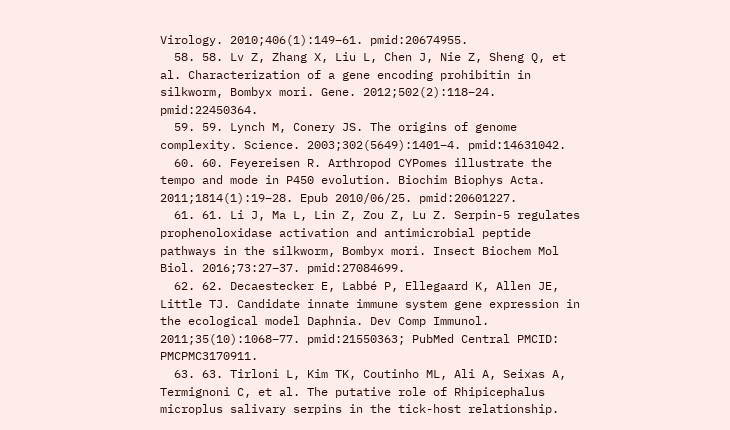Virology. 2010;406(1):149–61. pmid:20674955.
  58. 58. Lv Z, Zhang X, Liu L, Chen J, Nie Z, Sheng Q, et al. Characterization of a gene encoding prohibitin in silkworm, Bombyx mori. Gene. 2012;502(2):118–24. pmid:22450364.
  59. 59. Lynch M, Conery JS. The origins of genome complexity. Science. 2003;302(5649):1401–4. pmid:14631042.
  60. 60. Feyereisen R. Arthropod CYPomes illustrate the tempo and mode in P450 evolution. Biochim Biophys Acta. 2011;1814(1):19–28. Epub 2010/06/25. pmid:20601227.
  61. 61. Li J, Ma L, Lin Z, Zou Z, Lu Z. Serpin-5 regulates prophenoloxidase activation and antimicrobial peptide pathways in the silkworm, Bombyx mori. Insect Biochem Mol Biol. 2016;73:27–37. pmid:27084699.
  62. 62. Decaestecker E, Labbé P, Ellegaard K, Allen JE, Little TJ. Candidate innate immune system gene expression in the ecological model Daphnia. Dev Comp Immunol. 2011;35(10):1068–77. pmid:21550363; PubMed Central PMCID: PMCPMC3170911.
  63. 63. Tirloni L, Kim TK, Coutinho ML, Ali A, Seixas A, Termignoni C, et al. The putative role of Rhipicephalus microplus salivary serpins in the tick-host relationship.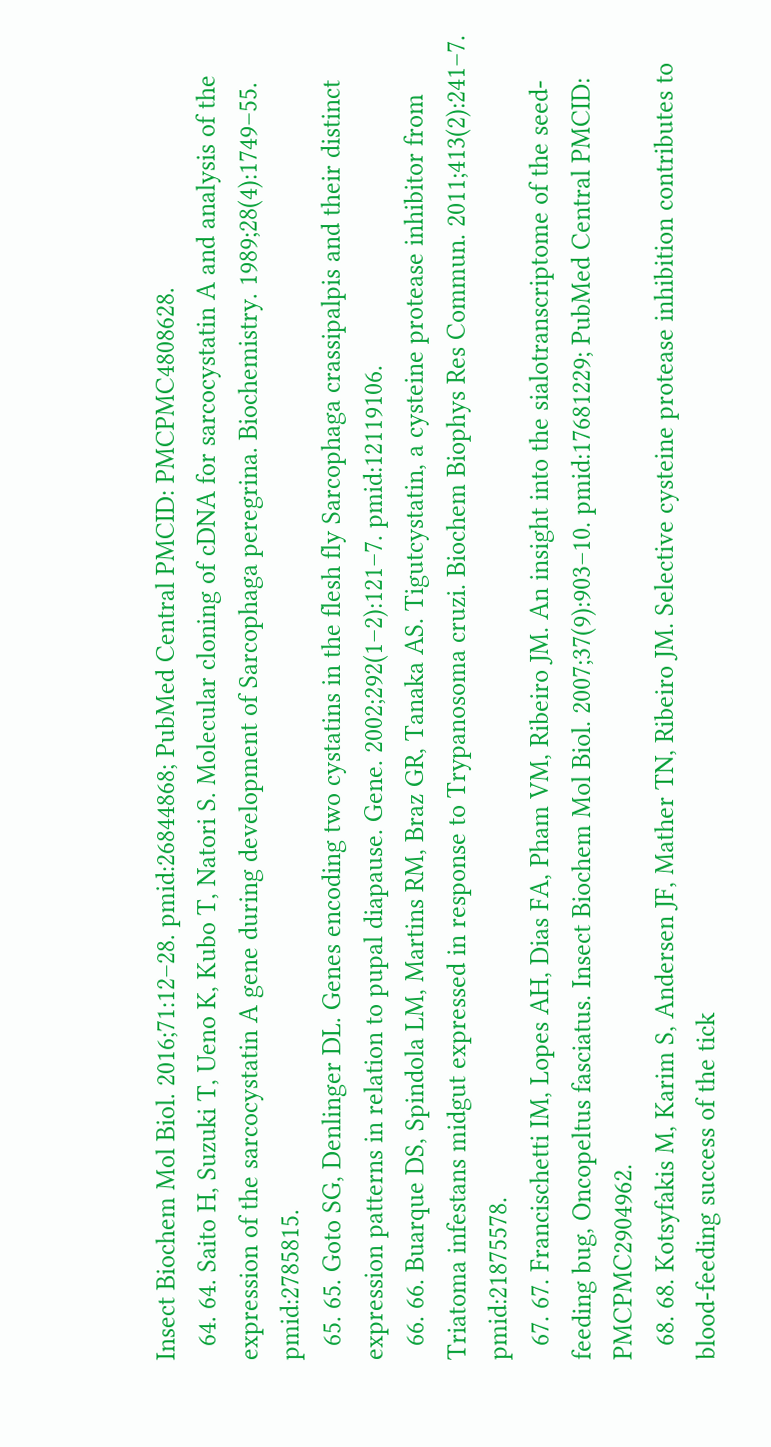Insect Biochem Mol Biol. 2016;71:12–28. pmid:26844868; PubMed Central PMCID: PMCPMC4808628.
  64. 64. Saito H, Suzuki T, Ueno K, Kubo T, Natori S. Molecular cloning of cDNA for sarcocystatin A and analysis of the expression of the sarcocystatin A gene during development of Sarcophaga peregrina. Biochemistry. 1989;28(4):1749–55. pmid:2785815.
  65. 65. Goto SG, Denlinger DL. Genes encoding two cystatins in the flesh fly Sarcophaga crassipalpis and their distinct expression patterns in relation to pupal diapause. Gene. 2002;292(1–2):121–7. pmid:12119106.
  66. 66. Buarque DS, Spindola LM, Martins RM, Braz GR, Tanaka AS. Tigutcystatin, a cysteine protease inhibitor from Triatoma infestans midgut expressed in response to Trypanosoma cruzi. Biochem Biophys Res Commun. 2011;413(2):241–7. pmid:21875578.
  67. 67. Francischetti IM, Lopes AH, Dias FA, Pham VM, Ribeiro JM. An insight into the sialotranscriptome of the seed-feeding bug, Oncopeltus fasciatus. Insect Biochem Mol Biol. 2007;37(9):903–10. pmid:17681229; PubMed Central PMCID: PMCPMC2904962.
  68. 68. Kotsyfakis M, Karim S, Andersen JF, Mather TN, Ribeiro JM. Selective cysteine protease inhibition contributes to blood-feeding success of the tick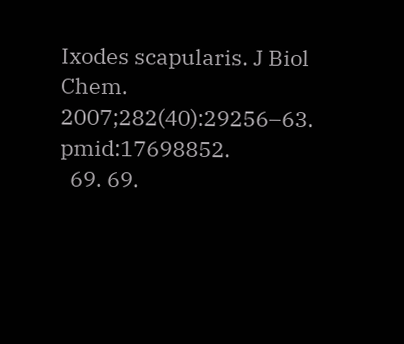Ixodes scapularis. J Biol Chem. 2007;282(40):29256–63. pmid:17698852.
  69. 69.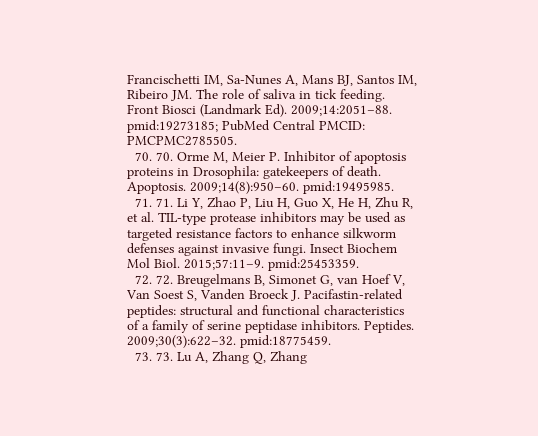Francischetti IM, Sa-Nunes A, Mans BJ, Santos IM, Ribeiro JM. The role of saliva in tick feeding. Front Biosci (Landmark Ed). 2009;14:2051–88. pmid:19273185; PubMed Central PMCID: PMCPMC2785505.
  70. 70. Orme M, Meier P. Inhibitor of apoptosis proteins in Drosophila: gatekeepers of death. Apoptosis. 2009;14(8):950–60. pmid:19495985.
  71. 71. Li Y, Zhao P, Liu H, Guo X, He H, Zhu R, et al. TIL-type protease inhibitors may be used as targeted resistance factors to enhance silkworm defenses against invasive fungi. Insect Biochem Mol Biol. 2015;57:11–9. pmid:25453359.
  72. 72. Breugelmans B, Simonet G, van Hoef V, Van Soest S, Vanden Broeck J. Pacifastin-related peptides: structural and functional characteristics of a family of serine peptidase inhibitors. Peptides. 2009;30(3):622–32. pmid:18775459.
  73. 73. Lu A, Zhang Q, Zhang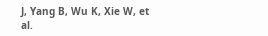J, Yang B, Wu K, Xie W, et al.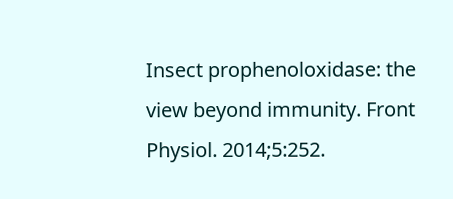Insect prophenoloxidase: the view beyond immunity. Front Physiol. 2014;5:252.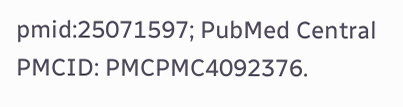pmid:25071597; PubMed Central PMCID: PMCPMC4092376.